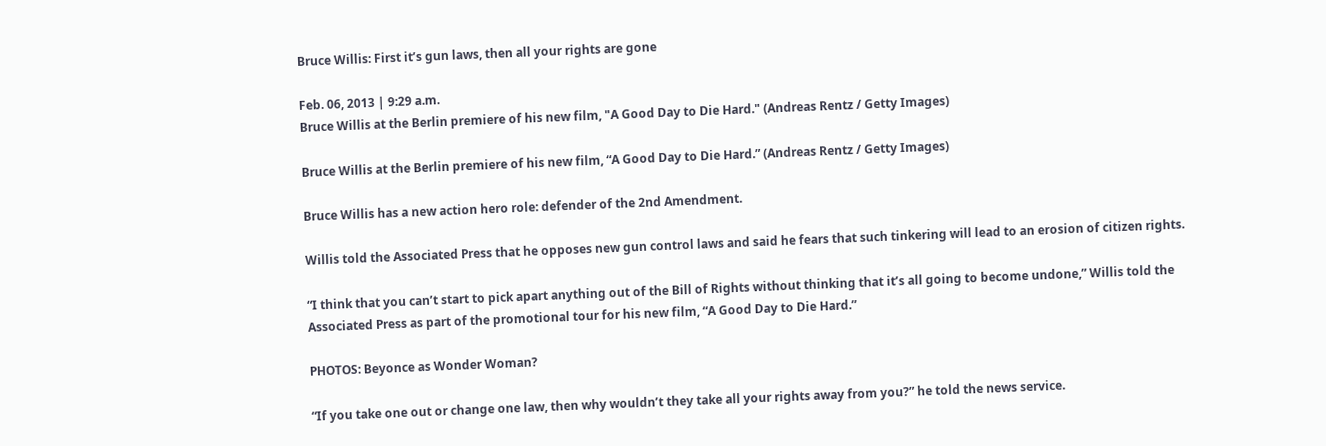Bruce Willis: First it’s gun laws, then all your rights are gone

Feb. 06, 2013 | 9:29 a.m.
Bruce Willis at the Berlin premiere of his new film, "A Good Day to Die Hard." (Andreas Rentz / Getty Images)

Bruce Willis at the Berlin premiere of his new film, “A Good Day to Die Hard.” (Andreas Rentz / Getty Images)

Bruce Willis has a new action hero role: defender of the 2nd Amendment.

Willis told the Associated Press that he opposes new gun control laws and said he fears that such tinkering will lead to an erosion of citizen rights.

“I think that you can’t start to pick apart anything out of the Bill of Rights without thinking that it’s all going to become undone,” Willis told the Associated Press as part of the promotional tour for his new film, “A Good Day to Die Hard.”

PHOTOS: Beyonce as Wonder Woman?

“If you take one out or change one law, then why wouldn’t they take all your rights away from you?” he told the news service.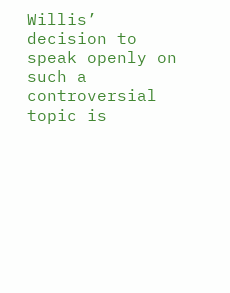Willis’ decision to speak openly on such a controversial topic is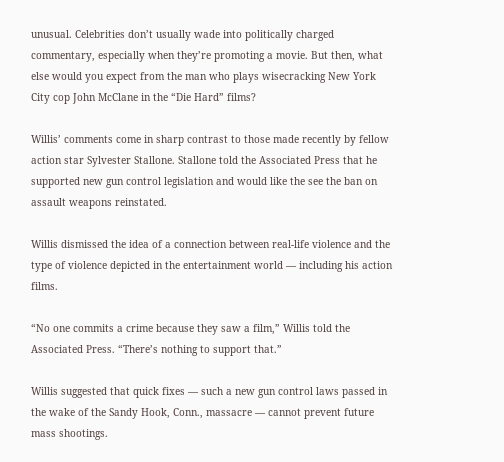unusual. Celebrities don’t usually wade into politically charged commentary, especially when they’re promoting a movie. But then, what else would you expect from the man who plays wisecracking New York City cop John McClane in the “Die Hard” films?

Willis’ comments come in sharp contrast to those made recently by fellow action star Sylvester Stallone. Stallone told the Associated Press that he supported new gun control legislation and would like the see the ban on assault weapons reinstated.

Willis dismissed the idea of a connection between real-life violence and the type of violence depicted in the entertainment world — including his action films.

“No one commits a crime because they saw a film,” Willis told the Associated Press. “There’s nothing to support that.”

Willis suggested that quick fixes — such a new gun control laws passed in the wake of the Sandy Hook, Conn., massacre — cannot prevent future mass shootings.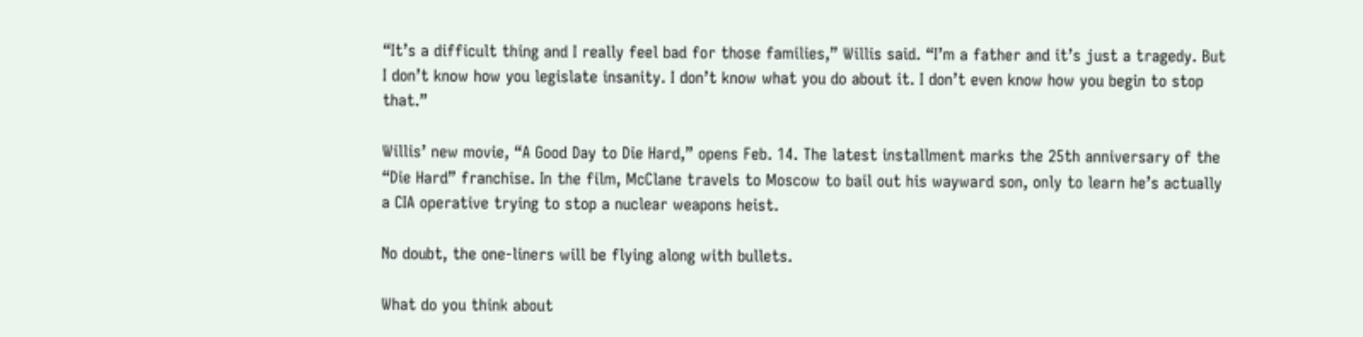“It’s a difficult thing and I really feel bad for those families,” Willis said. “I’m a father and it’s just a tragedy. But I don’t know how you legislate insanity. I don’t know what you do about it. I don’t even know how you begin to stop that.”

Willis’ new movie, “A Good Day to Die Hard,” opens Feb. 14. The latest installment marks the 25th anniversary of the “Die Hard” franchise. In the film, McClane travels to Moscow to bail out his wayward son, only to learn he’s actually a CIA operative trying to stop a nuclear weapons heist.

No doubt, the one-liners will be flying along with bullets.

What do you think about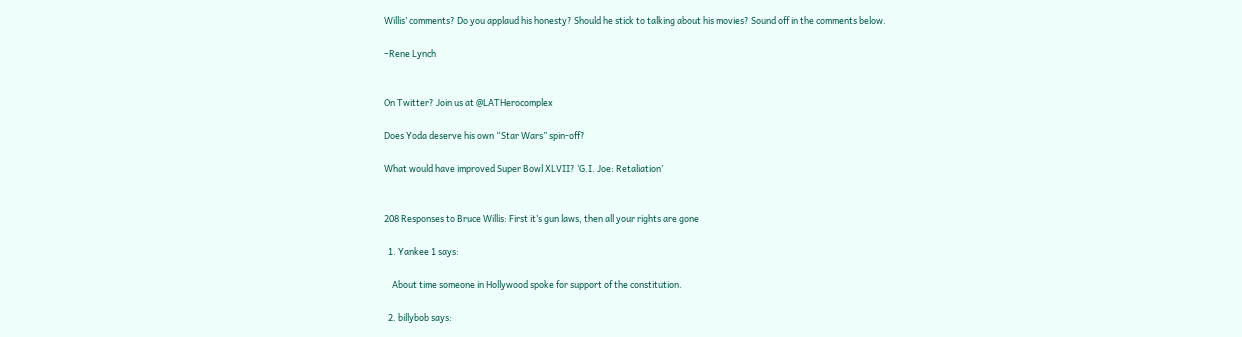Willis’ comments? Do you applaud his honesty? Should he stick to talking about his movies? Sound off in the comments below.

–Rene Lynch


On Twitter? Join us at @LATHerocomplex

Does Yoda deserve his own “Star Wars” spin-off?

What would have improved Super Bowl XLVII? ‘G.I. Joe: Retaliation’


208 Responses to Bruce Willis: First it’s gun laws, then all your rights are gone

  1. Yankee 1 says:

    About time someone in Hollywood spoke for support of the constitution.

  2. billybob says: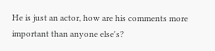He is just an actor, how are his comments more important than anyone else's?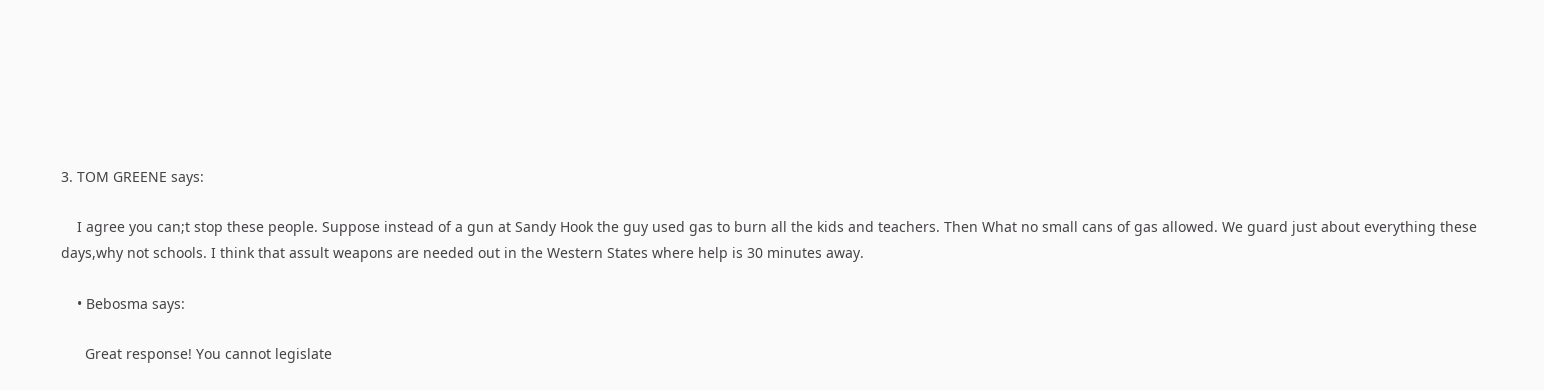3. TOM GREENE says:

    I agree you can;t stop these people. Suppose instead of a gun at Sandy Hook the guy used gas to burn all the kids and teachers. Then What no small cans of gas allowed. We guard just about everything these days,why not schools. I think that assult weapons are needed out in the Western States where help is 30 minutes away.

    • Bebosma says:

      Great response! You cannot legislate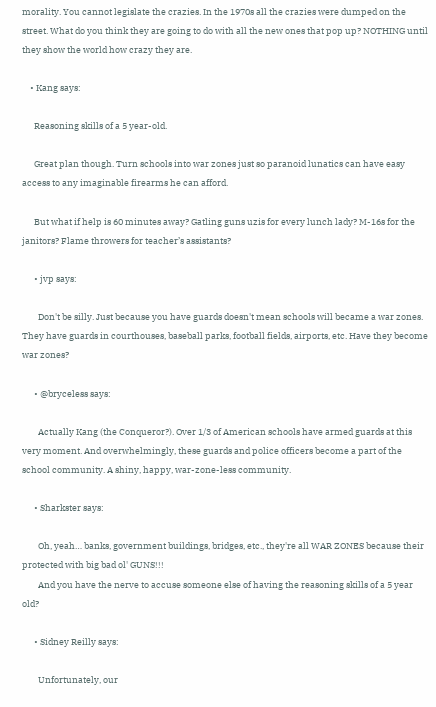morality. You cannot legislate the crazies. In the 1970s all the crazies were dumped on the street. What do you think they are going to do with all the new ones that pop up? NOTHING until they show the world how crazy they are.

    • Kang says:

      Reasoning skills of a 5 year-old.

      Great plan though. Turn schools into war zones just so paranoid lunatics can have easy access to any imaginable firearms he can afford.

      But what if help is 60 minutes away? Gatling guns uzis for every lunch lady? M-16s for the janitors? Flame throwers for teacher’s assistants?

      • jvp says:

        Don't be silly. Just because you have guards doesn't mean schools will became a war zones. They have guards in courthouses, baseball parks, football fields, airports, etc. Have they become war zones?

      • @bryceless says:

        Actually Kang (the Conqueror?). Over 1/3 of American schools have armed guards at this very moment. And overwhelmingly, these guards and police officers become a part of the school community. A shiny, happy, war-zone-less community.

      • Sharkster says:

        Oh, yeah… banks, government buildings, bridges, etc., they're all WAR ZONES because their protected with big bad ol' GUNS!!!
        And you have the nerve to accuse someone else of having the reasoning skills of a 5 year old?

      • Sidney Reilly says:

        Unfortunately, our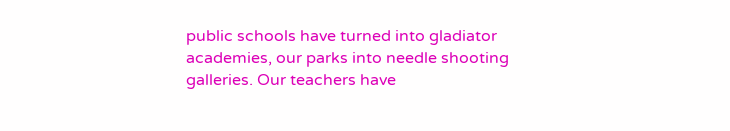public schools have turned into gladiator academies, our parks into needle shooting galleries. Our teachers have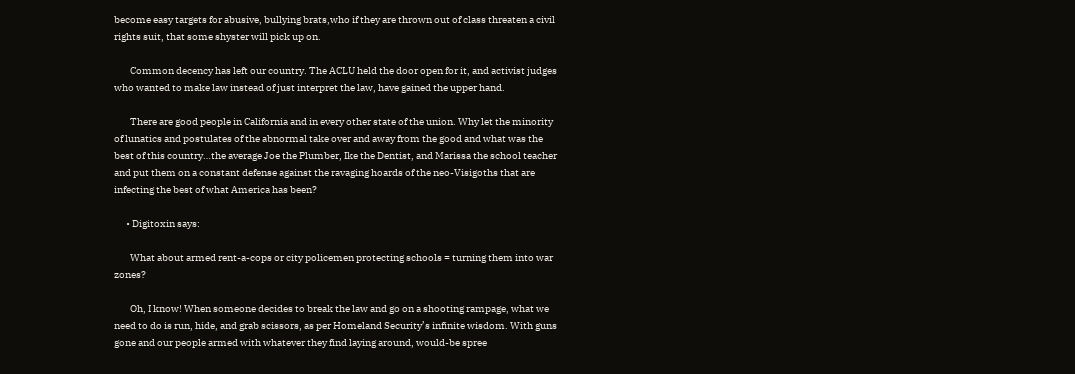become easy targets for abusive, bullying brats,who if they are thrown out of class threaten a civil rights suit, that some shyster will pick up on.

        Common decency has left our country. The ACLU held the door open for it, and activist judges who wanted to make law instead of just interpret the law, have gained the upper hand.

        There are good people in California and in every other state of the union. Why let the minority of lunatics and postulates of the abnormal take over and away from the good and what was the best of this country…the average Joe the Plumber, Ike the Dentist, and Marissa the school teacher and put them on a constant defense against the ravaging hoards of the neo-Visigoths that are infecting the best of what America has been?

      • Digitoxin says:

        What about armed rent-a-cops or city policemen protecting schools = turning them into war zones?

        Oh, I know! When someone decides to break the law and go on a shooting rampage, what we need to do is run, hide, and grab scissors, as per Homeland Security’s infinite wisdom. With guns gone and our people armed with whatever they find laying around, would-be spree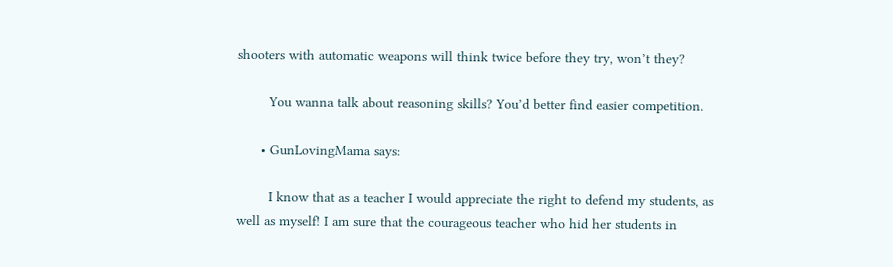shooters with automatic weapons will think twice before they try, won’t they?

        You wanna talk about reasoning skills? You’d better find easier competition.

      • GunLovingMama says:

        I know that as a teacher I would appreciate the right to defend my students, as well as myself! I am sure that the courageous teacher who hid her students in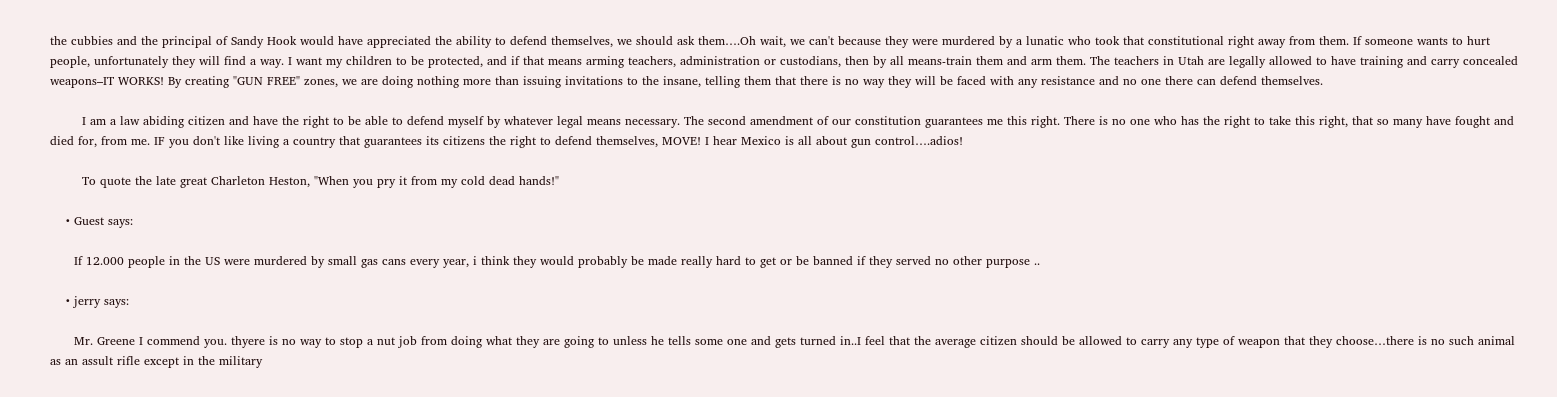the cubbies and the principal of Sandy Hook would have appreciated the ability to defend themselves, we should ask them….Oh wait, we can't because they were murdered by a lunatic who took that constitutional right away from them. If someone wants to hurt people, unfortunately they will find a way. I want my children to be protected, and if that means arming teachers, administration or custodians, then by all means-train them and arm them. The teachers in Utah are legally allowed to have training and carry concealed weapons–IT WORKS! By creating "GUN FREE" zones, we are doing nothing more than issuing invitations to the insane, telling them that there is no way they will be faced with any resistance and no one there can defend themselves.

        I am a law abiding citizen and have the right to be able to defend myself by whatever legal means necessary. The second amendment of our constitution guarantees me this right. There is no one who has the right to take this right, that so many have fought and died for, from me. IF you don't like living a country that guarantees its citizens the right to defend themselves, MOVE! I hear Mexico is all about gun control….adios!

        To quote the late great Charleton Heston, "When you pry it from my cold dead hands!"

    • Guest says:

      If 12.000 people in the US were murdered by small gas cans every year, i think they would probably be made really hard to get or be banned if they served no other purpose ..

    • jerry says:

      Mr. Greene I commend you. thyere is no way to stop a nut job from doing what they are going to unless he tells some one and gets turned in..I feel that the average citizen should be allowed to carry any type of weapon that they choose…there is no such animal as an assult rifle except in the military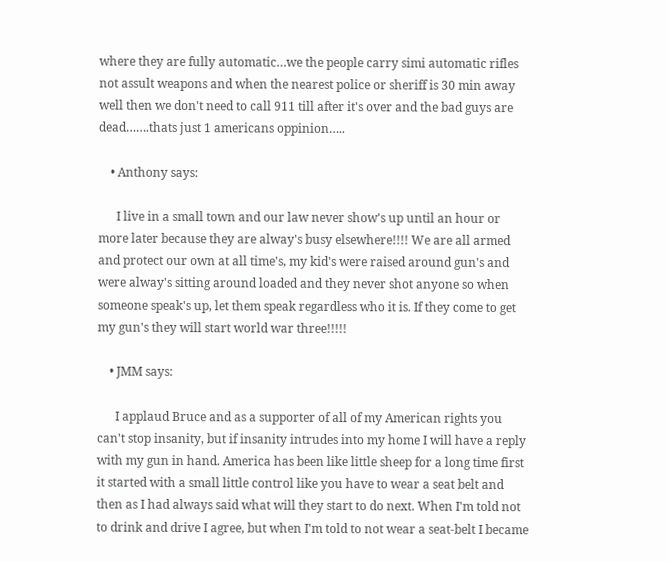where they are fully automatic…we the people carry simi automatic rifles not assult weapons and when the nearest police or sheriff is 30 min away well then we don't need to call 911 till after it's over and the bad guys are dead…….thats just 1 americans oppinion…..

    • Anthony says:

      I live in a small town and our law never show's up until an hour or more later because they are alway's busy elsewhere!!!! We are all armed and protect our own at all time's, my kid's were raised around gun's and were alway's sitting around loaded and they never shot anyone so when someone speak's up, let them speak regardless who it is. If they come to get my gun's they will start world war three!!!!!

    • JMM says:

      I applaud Bruce and as a supporter of all of my American rights you can't stop insanity, but if insanity intrudes into my home I will have a reply with my gun in hand. America has been like little sheep for a long time first it started with a small little control like you have to wear a seat belt and then as I had always said what will they start to do next. When I'm told not to drink and drive I agree, but when I'm told to not wear a seat-belt I became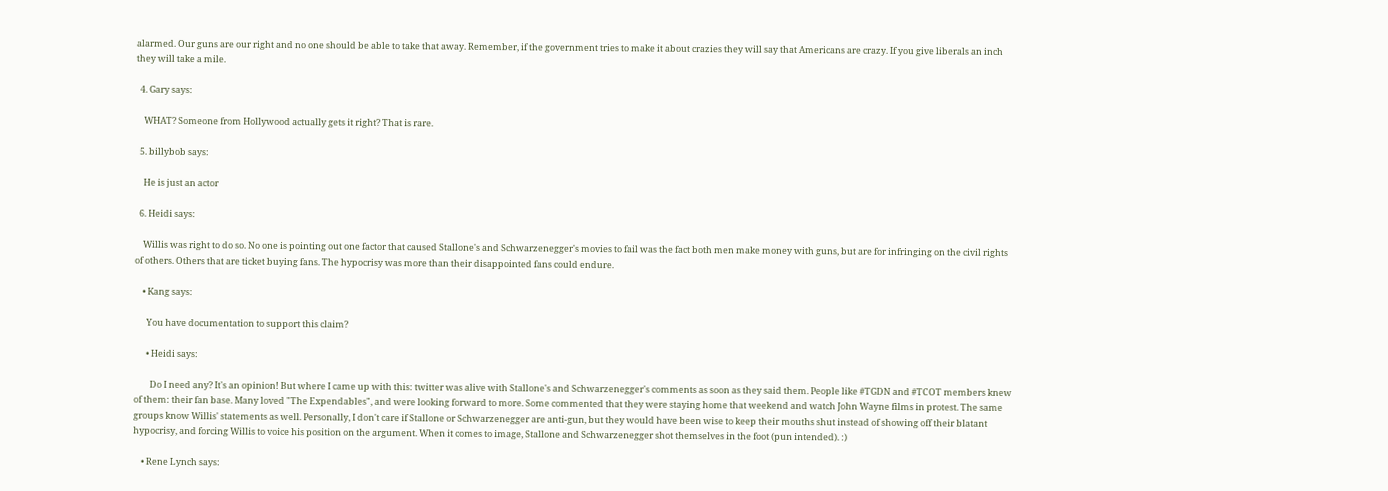alarmed. Our guns are our right and no one should be able to take that away. Remember, if the government tries to make it about crazies they will say that Americans are crazy. If you give liberals an inch they will take a mile.

  4. Gary says:

    WHAT? Someone from Hollywood actually gets it right? That is rare.

  5. billybob says:

    He is just an actor

  6. Heidi says:

    Willis was right to do so. No one is pointing out one factor that caused Stallone's and Schwarzenegger's movies to fail was the fact both men make money with guns, but are for infringing on the civil rights of others. Others that are ticket buying fans. The hypocrisy was more than their disappointed fans could endure.

    • Kang says:

      You have documentation to support this claim?

      • Heidi says:

        Do I need any? It's an opinion! But where I came up with this: twitter was alive with Stallone's and Schwarzenegger's comments as soon as they said them. People like #TGDN and #TCOT members knew of them: their fan base. Many loved "The Expendables", and were looking forward to more. Some commented that they were staying home that weekend and watch John Wayne films in protest. The same groups know Willis' statements as well. Personally, I don't care if Stallone or Schwarzenegger are anti-gun, but they would have been wise to keep their mouths shut instead of showing off their blatant hypocrisy, and forcing Willis to voice his position on the argument. When it comes to image, Stallone and Schwarzenegger shot themselves in the foot (pun intended). :)

    • Rene Lynch says: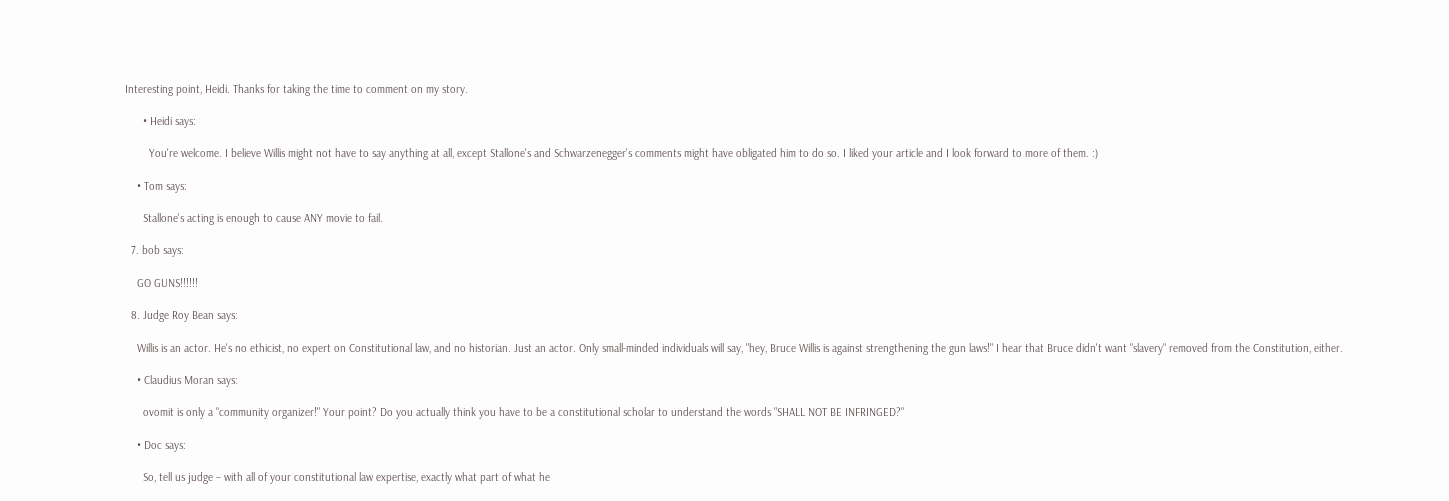Interesting point, Heidi. Thanks for taking the time to comment on my story.

      • Heidi says:

        You're welcome. I believe Willis might not have to say anything at all, except Stallone's and Schwarzenegger's comments might have obligated him to do so. I liked your article and I look forward to more of them. :)

    • Tom says:

      Stallone's acting is enough to cause ANY movie to fail.

  7. bob says:

    GO GUNS!!!!!!

  8. Judge Roy Bean says:

    Willis is an actor. He's no ethicist, no expert on Constitutional law, and no historian. Just an actor. Only small-minded individuals will say, "hey, Bruce Willis is against strengthening the gun laws!" I hear that Bruce didn't want "slavery" removed from the Constitution, either.

    • Claudius Moran says:

      ovomit is only a "community organizer!" Your point? Do you actually think you have to be a constitutional scholar to understand the words "SHALL NOT BE INFRINGED?"

    • Doc says:

      So, tell us judge – with all of your constitutional law expertise, exactly what part of what he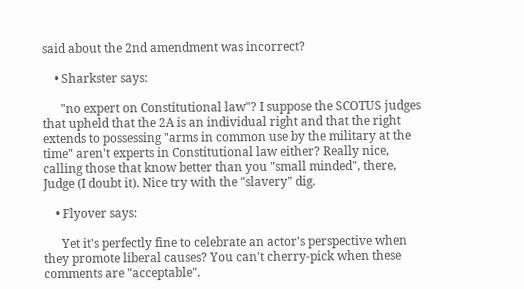said about the 2nd amendment was incorrect?

    • Sharkster says:

      "no expert on Constitutional law"? I suppose the SCOTUS judges that upheld that the 2A is an individual right and that the right extends to possessing "arms in common use by the military at the time" aren't experts in Constitutional law either? Really nice, calling those that know better than you "small minded", there, Judge (I doubt it). Nice try with the "slavery" dig.

    • Flyover says:

      Yet it's perfectly fine to celebrate an actor's perspective when they promote liberal causes? You can't cherry-pick when these comments are "acceptable".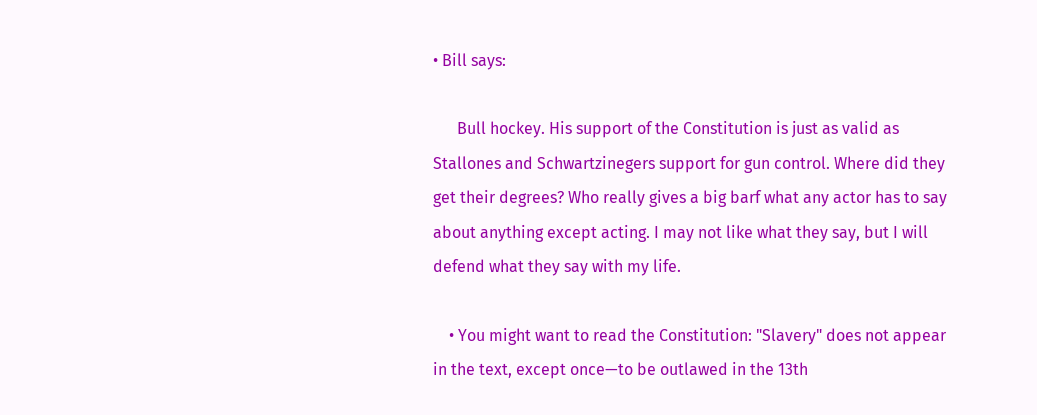• Bill says:

      Bull hockey. His support of the Constitution is just as valid as Stallones and Schwartzinegers support for gun control. Where did they get their degrees? Who really gives a big barf what any actor has to say about anything except acting. I may not like what they say, but I will defend what they say with my life.

    • You might want to read the Constitution: "Slavery" does not appear in the text, except once—to be outlawed in the 13th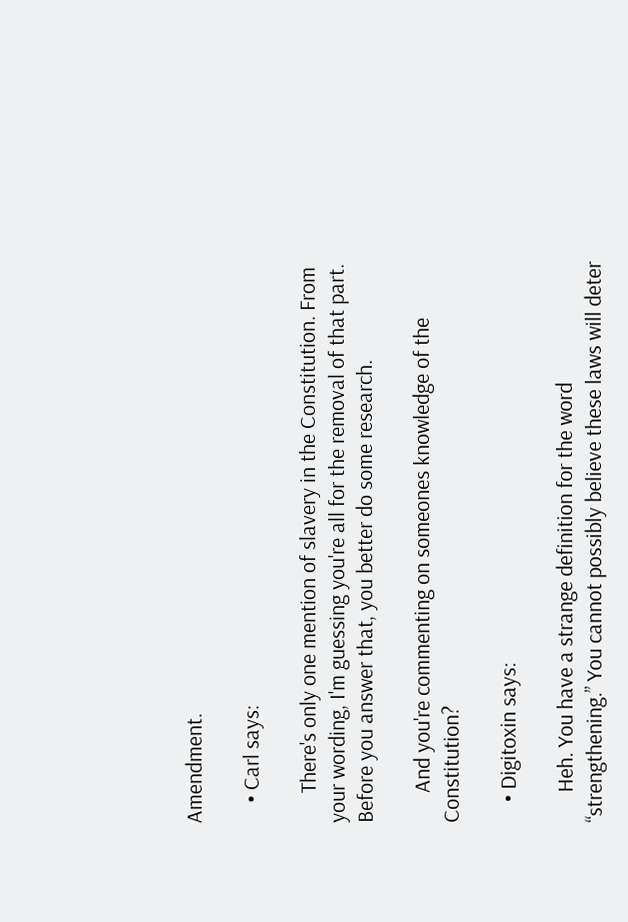Amendment.

    • Carl says:

      There's only one mention of slavery in the Constitution. From your wording, I'm guessing you're all for the removal of that part. Before you answer that, you better do some research.

      And you're commenting on someones knowledge of the Constitution?

    • Digitoxin says:

      Heh. You have a strange definition for the word “strengthening.” You cannot possibly believe these laws will deter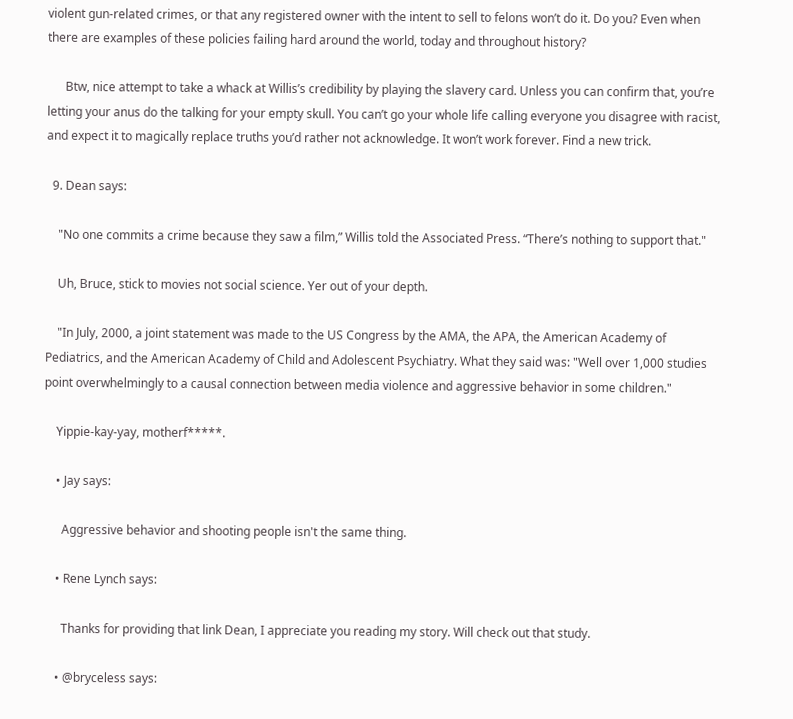violent gun-related crimes, or that any registered owner with the intent to sell to felons won’t do it. Do you? Even when there are examples of these policies failing hard around the world, today and throughout history?

      Btw, nice attempt to take a whack at Willis’s credibility by playing the slavery card. Unless you can confirm that, you’re letting your anus do the talking for your empty skull. You can’t go your whole life calling everyone you disagree with racist, and expect it to magically replace truths you’d rather not acknowledge. It won’t work forever. Find a new trick.

  9. Dean says:

    "No one commits a crime because they saw a film,” Willis told the Associated Press. “There’s nothing to support that."

    Uh, Bruce, stick to movies not social science. Yer out of your depth.

    "In July, 2000, a joint statement was made to the US Congress by the AMA, the APA, the American Academy of Pediatrics, and the American Academy of Child and Adolescent Psychiatry. What they said was: "Well over 1,000 studies point overwhelmingly to a causal connection between media violence and aggressive behavior in some children."

    Yippie-kay-yay, motherf*****.

    • Jay says:

      Aggressive behavior and shooting people isn't the same thing.

    • Rene Lynch says:

      Thanks for providing that link Dean, I appreciate you reading my story. Will check out that study.

    • @bryceless says: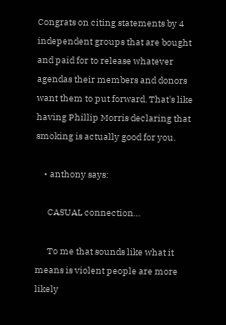Congrats on citing statements by 4 independent groups that are bought and paid for to release whatever agendas their members and donors want them to put forward. That's like having Phillip Morris declaring that smoking is actually good for you.

    • anthony says:

      CASUAL connection…

      To me that sounds like what it means is violent people are more likely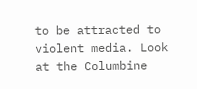to be attracted to violent media. Look at the Columbine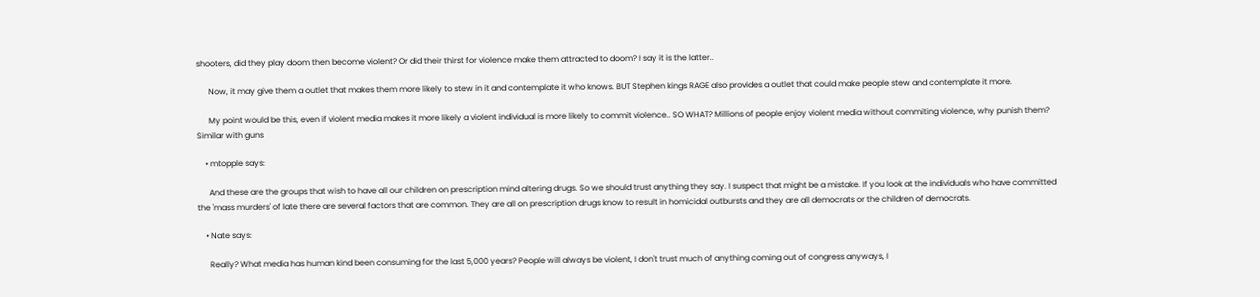shooters, did they play doom then become violent? Or did their thirst for violence make them attracted to doom? I say it is the latter..

      Now, it may give them a outlet that makes them more likely to stew in it and contemplate it who knows. BUT Stephen kings RAGE also provides a outlet that could make people stew and contemplate it more.

      My point would be this, even if violent media makes it more likely a violent individual is more likely to commit violence.. SO WHAT? Millions of people enjoy violent media without commiting violence, why punish them? Similar with guns

    • mtopple says:

      And these are the groups that wish to have all our children on prescription mind altering drugs. So we should trust anything they say. I suspect that might be a mistake. If you look at the individuals who have committed the 'mass murders' of late there are several factors that are common. They are all on prescription drugs know to result in homicidal outbursts and they are all democrats or the children of democrats.

    • Nate says:

      Really? What media has human kind been consuming for the last 5,000 years? People will always be violent, I don't trust much of anything coming out of congress anyways, I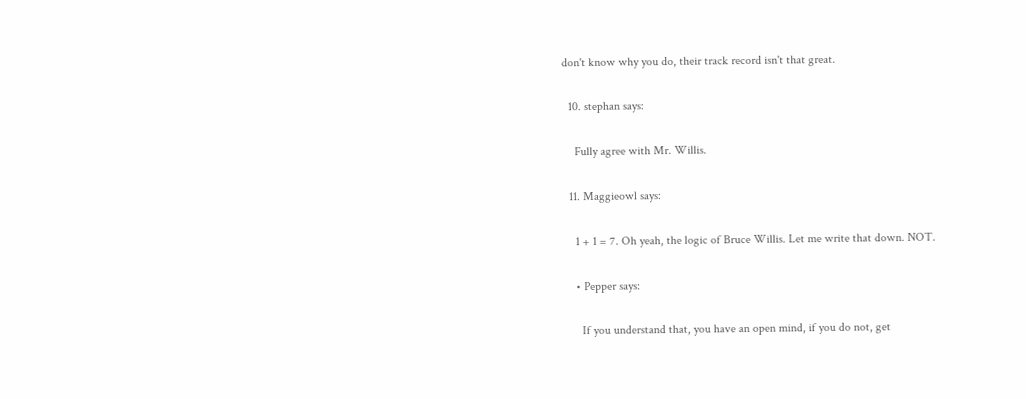don't know why you do, their track record isn't that great.

  10. stephan says:

    Fully agree with Mr. Willis.

  11. Maggieowl says:

    1 + 1 = 7. Oh yeah, the logic of Bruce Willis. Let me write that down. NOT.

    • Pepper says:

      If you understand that, you have an open mind, if you do not, get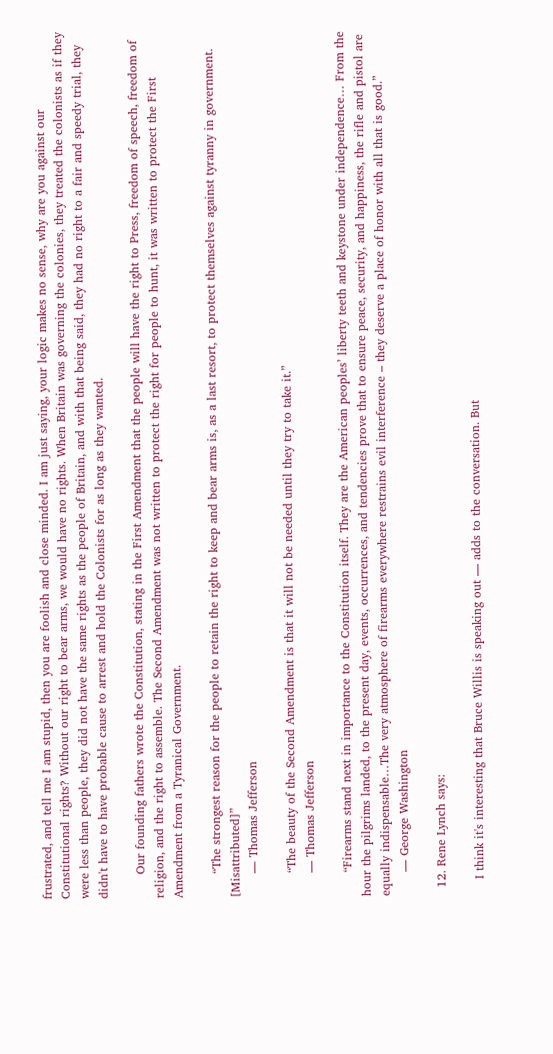frustrated, and tell me I am stupid, then you are foolish and close minded. I am just saying, your logic makes no sense, why are you against our Constitutional rights? Without our right to bear arms, we would have no rights. When Britain was governing the colonies, they treated the colonists as if they were less than people, they did not have the same rights as the people of Britain, and with that being said, they had no right to a fair and speedy trial, they didn't have to have probable cause to arrest and hold the Colonists for as long as they wanted.

      Our founding fathers wrote the Constitution, stating in the First Amendment that the people will have the right to Press, freedom of speech, freedom of religion, and the right to assemble. The Second Amendment was not written to protect the right for people to hunt, it was written to protect the First Amendment from a Tyranical Government.

      “The strongest reason for the people to retain the right to keep and bear arms is, as a last resort, to protect themselves against tyranny in government. [Misattributed]”
      ― Thomas Jefferson

      “The beauty of the Second Amendment is that it will not be needed until they try to take it.”
      ― Thomas Jefferson

      “Firearms stand next in importance to the Constitution itself. They are the American peoples’ liberty teeth and keystone under independence… From the hour the pilgrims landed, to the present day, events, occurrences, and tendencies prove that to ensure peace, security, and happiness, the rifle and pistol are equally indispensable…The very atmosphere of firearms everywhere restrains evil interference – they deserve a place of honor with all that is good.”
      ― George Washington

  12. Rene Lynch says:

    I think it's interesting that Bruce Willis is speaking out — adds to the conversation. But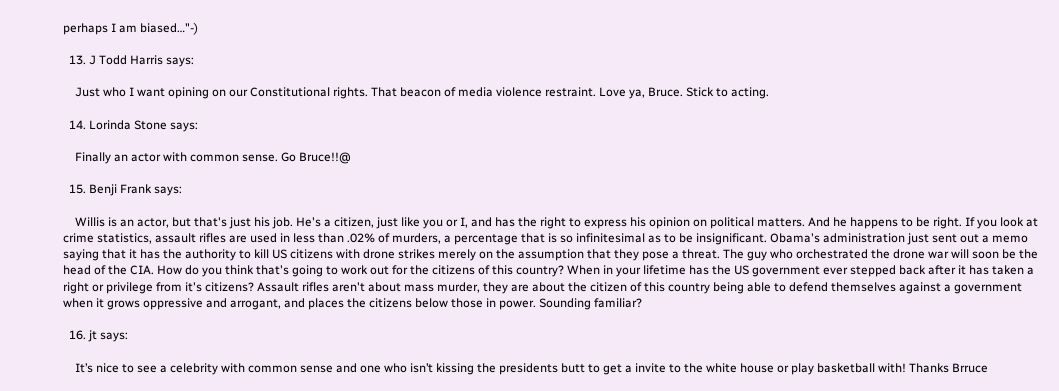perhaps I am biased…"-)

  13. J Todd Harris says:

    Just who I want opining on our Constitutional rights. That beacon of media violence restraint. Love ya, Bruce. Stick to acting.

  14. Lorinda Stone says:

    Finally an actor with common sense. Go Bruce!!@

  15. Benji Frank says:

    Willis is an actor, but that's just his job. He's a citizen, just like you or I, and has the right to express his opinion on political matters. And he happens to be right. If you look at crime statistics, assault rifles are used in less than .02% of murders, a percentage that is so infinitesimal as to be insignificant. Obama's administration just sent out a memo saying that it has the authority to kill US citizens with drone strikes merely on the assumption that they pose a threat. The guy who orchestrated the drone war will soon be the head of the CIA. How do you think that's going to work out for the citizens of this country? When in your lifetime has the US government ever stepped back after it has taken a right or privilege from it's citizens? Assault rifles aren't about mass murder, they are about the citizen of this country being able to defend themselves against a government when it grows oppressive and arrogant, and places the citizens below those in power. Sounding familiar?

  16. jt says:

    It’s nice to see a celebrity with common sense and one who isn’t kissing the presidents butt to get a invite to the white house or play basketball with! Thanks Brruce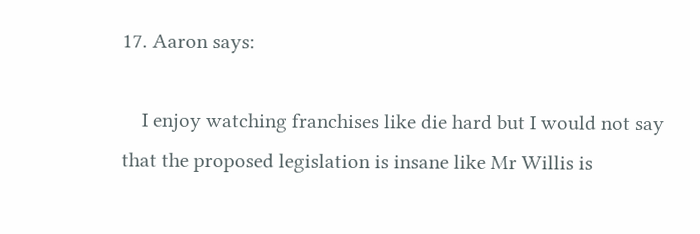17. Aaron says:

    I enjoy watching franchises like die hard but I would not say that the proposed legislation is insane like Mr Willis is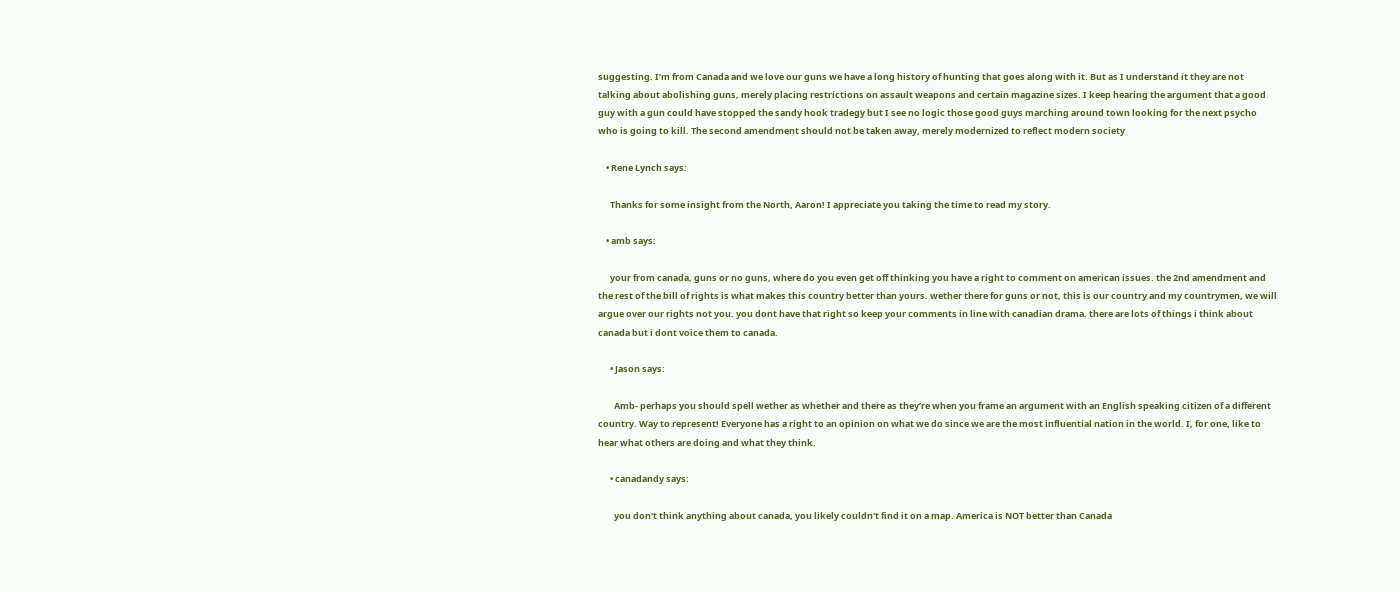suggesting. I’m from Canada and we love our guns we have a long history of hunting that goes along with it. But as I understand it they are not talking about abolishing guns, merely placing restrictions on assault weapons and certain magazine sizes. I keep hearing the argument that a good guy with a gun could have stopped the sandy hook tradegy but I see no logic those good guys marching around town looking for the next psycho who is going to kill. The second amendment should not be taken away, merely modernized to reflect modern society

    • Rene Lynch says:

      Thanks for some insight from the North, Aaron! I appreciate you taking the time to read my story.

    • amb says:

      your from canada, guns or no guns, where do you even get off thinking you have a right to comment on american issues. the 2nd amendment and the rest of the bill of rights is what makes this country better than yours. wether there for guns or not, this is our country and my countrymen, we will argue over our rights not you. you dont have that right so keep your comments in line with canadian drama. there are lots of things i think about canada but i dont voice them to canada.

      • Jason says:

        Amb- perhaps you should spell wether as whether and there as they’re when you frame an argument with an English speaking citizen of a different country. Way to represent! Everyone has a right to an opinion on what we do since we are the most influential nation in the world. I, for one, like to hear what others are doing and what they think.

      • canadandy says:

        you don't think anything about canada, you likely couldn't find it on a map. America is NOT better than Canada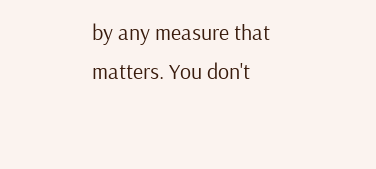by any measure that matters. You don't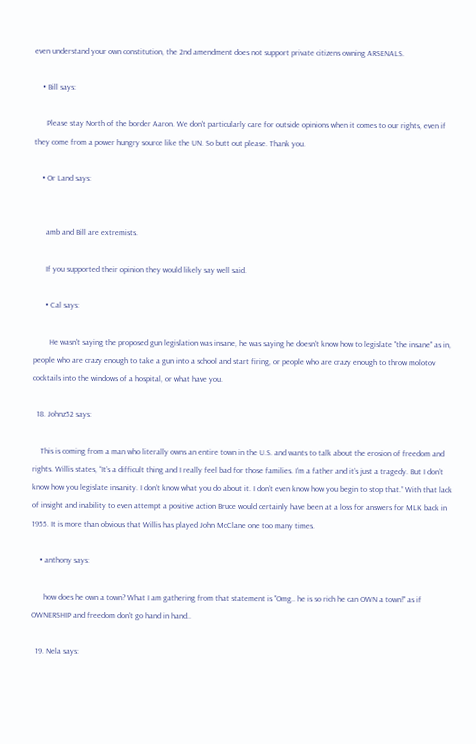even understand your own constitution, the 2nd amendment does not support private citizens owning ARSENALS.

    • Bill says:

      Please stay North of the border Aaron. We don't particularly care for outside opinions when it comes to our rights, even if they come from a power hungry source like the UN. So butt out please. Thank you.

    • Or Land says:


      amb and Bill are extremists.

      If you supported their opinion they would likely say well said.

      • Cal says:

        He wasn't saying the proposed gun legislation was insane, he was saying he doesn't know how to legislate "the insane" as in, people who are crazy enough to take a gun into a school and start firing, or people who are crazy enough to throw molotov cocktails into the windows of a hospital, or what have you.

  18. Johnz52 says:

    This is coming from a man who literally owns an entire town in the U.S. and wants to talk about the erosion of freedom and rights. Willis states, “It’s a difficult thing and I really feel bad for those families. I’m a father and it’s just a tragedy. But I don’t know how you legislate insanity. I don’t know what you do about it. I don’t even know how you begin to stop that.” With that lack of insight and inability to even attempt a positive action Bruce would certainly have been at a loss for answers for MLK back in 1955. It is more than obvious that Willis has played John McClane one too many times.

    • anthony says:

      how does he own a town? What I am gathering from that statement is "Omg.. he is so rich he can OWN a town!" as if OWNERSHIP and freedom don't go hand in hand..

  19. Nela says: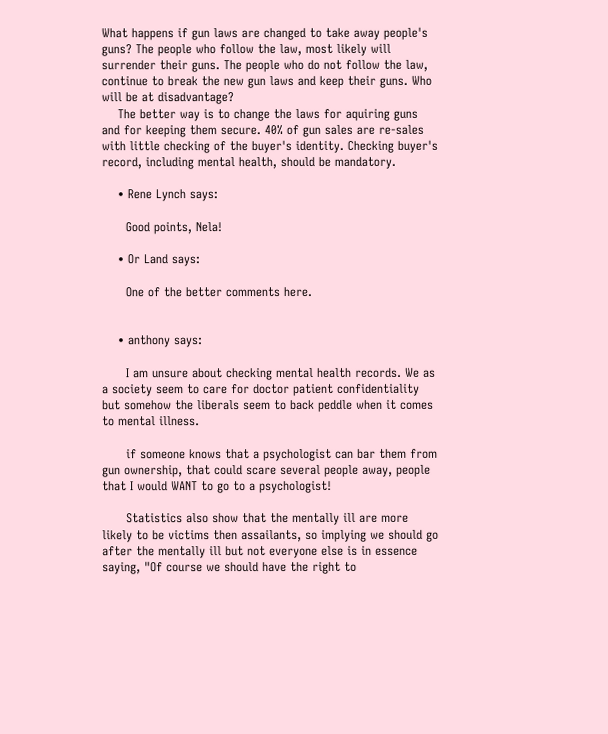What happens if gun laws are changed to take away people's guns? The people who follow the law, most likely will surrender their guns. The people who do not follow the law, continue to break the new gun laws and keep their guns. Who will be at disadvantage?
    The better way is to change the laws for aquiring guns and for keeping them secure. 40% of gun sales are re-sales with little checking of the buyer's identity. Checking buyer's record, including mental health, should be mandatory.

    • Rene Lynch says:

      Good points, Nela!

    • Or Land says:

      One of the better comments here.


    • anthony says:

      I am unsure about checking mental health records. We as a society seem to care for doctor patient confidentiality but somehow the liberals seem to back peddle when it comes to mental illness.

      if someone knows that a psychologist can bar them from gun ownership, that could scare several people away, people that I would WANT to go to a psychologist!

      Statistics also show that the mentally ill are more likely to be victims then assailants, so implying we should go after the mentally ill but not everyone else is in essence saying, "Of course we should have the right to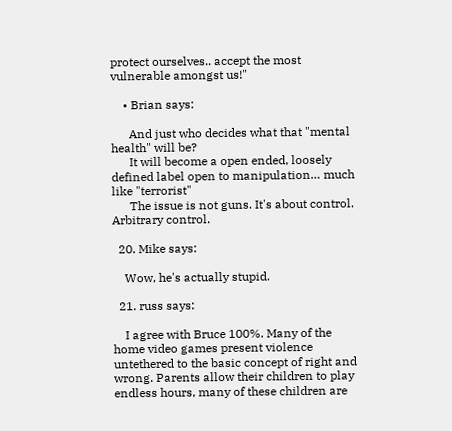protect ourselves.. accept the most vulnerable amongst us!"

    • Brian says:

      And just who decides what that "mental health" will be?
      It will become a open ended, loosely defined label open to manipulation… much like "terrorist"
      The issue is not guns. It's about control. Arbitrary control.

  20. Mike says:

    Wow, he's actually stupid.

  21. russ says:

    I agree with Bruce 100%. Many of the home video games present violence untethered to the basic concept of right and wrong. Parents allow their children to play endless hours, many of these children are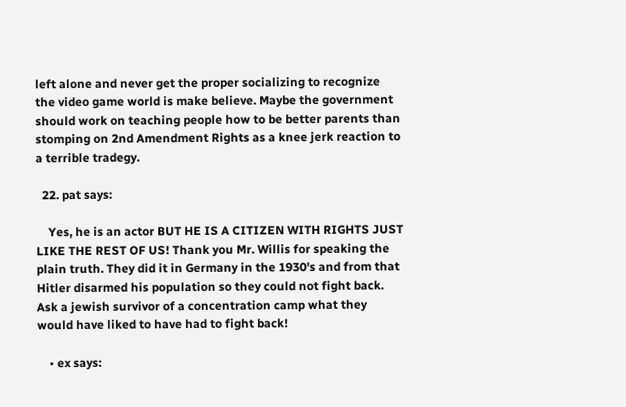left alone and never get the proper socializing to recognize the video game world is make believe. Maybe the government should work on teaching people how to be better parents than stomping on 2nd Amendment Rights as a knee jerk reaction to a terrible tradegy.

  22. pat says:

    Yes, he is an actor BUT HE IS A CITIZEN WITH RIGHTS JUST LIKE THE REST OF US! Thank you Mr. Willis for speaking the plain truth. They did it in Germany in the 1930's and from that Hitler disarmed his population so they could not fight back. Ask a jewish survivor of a concentration camp what they would have liked to have had to fight back!

    • ex says: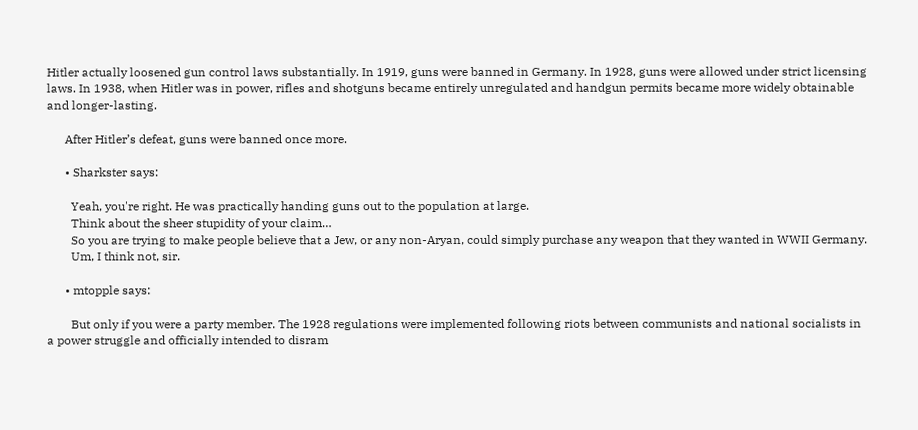Hitler actually loosened gun control laws substantially. In 1919, guns were banned in Germany. In 1928, guns were allowed under strict licensing laws. In 1938, when Hitler was in power, rifles and shotguns became entirely unregulated and handgun permits became more widely obtainable and longer-lasting.

      After Hitler’s defeat, guns were banned once more.

      • Sharkster says:

        Yeah, you're right. He was practically handing guns out to the population at large.
        Think about the sheer stupidity of your claim…
        So you are trying to make people believe that a Jew, or any non-Aryan, could simply purchase any weapon that they wanted in WWII Germany.
        Um, I think not, sir.

      • mtopple says:

        But only if you were a party member. The 1928 regulations were implemented following riots between communists and national socialists in a power struggle and officially intended to disram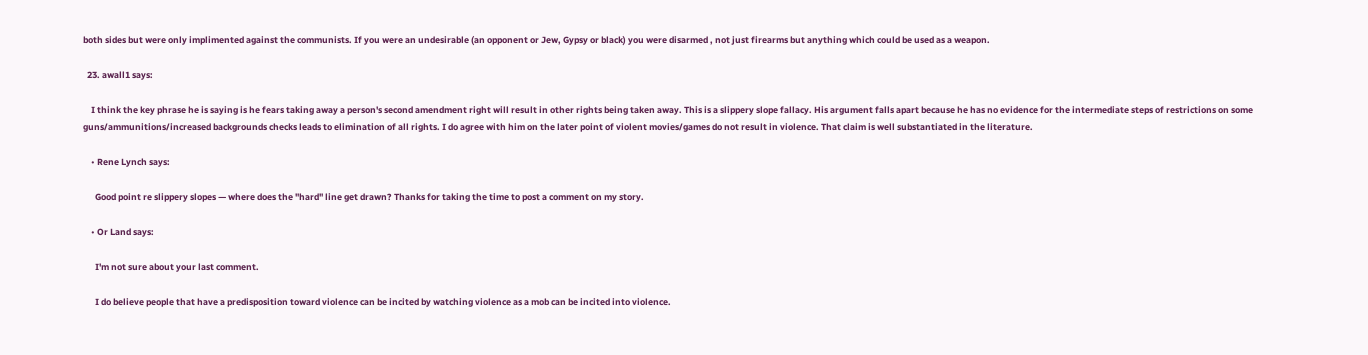both sides but were only implimented against the communists. If you were an undesirable (an opponent or Jew, Gypsy or black) you were disarmed , not just firearms but anything which could be used as a weapon.

  23. awall1 says:

    I think the key phrase he is saying is he fears taking away a person's second amendment right will result in other rights being taken away. This is a slippery slope fallacy. His argument falls apart because he has no evidence for the intermediate steps of restrictions on some guns/ammunitions/increased backgrounds checks leads to elimination of all rights. I do agree with him on the later point of violent movies/games do not result in violence. That claim is well substantiated in the literature.

    • Rene Lynch says:

      Good point re slippery slopes — where does the "hard" line get drawn? Thanks for taking the time to post a comment on my story.

    • Or Land says:

      I'm not sure about your last comment.

      I do believe people that have a predisposition toward violence can be incited by watching violence as a mob can be incited into violence.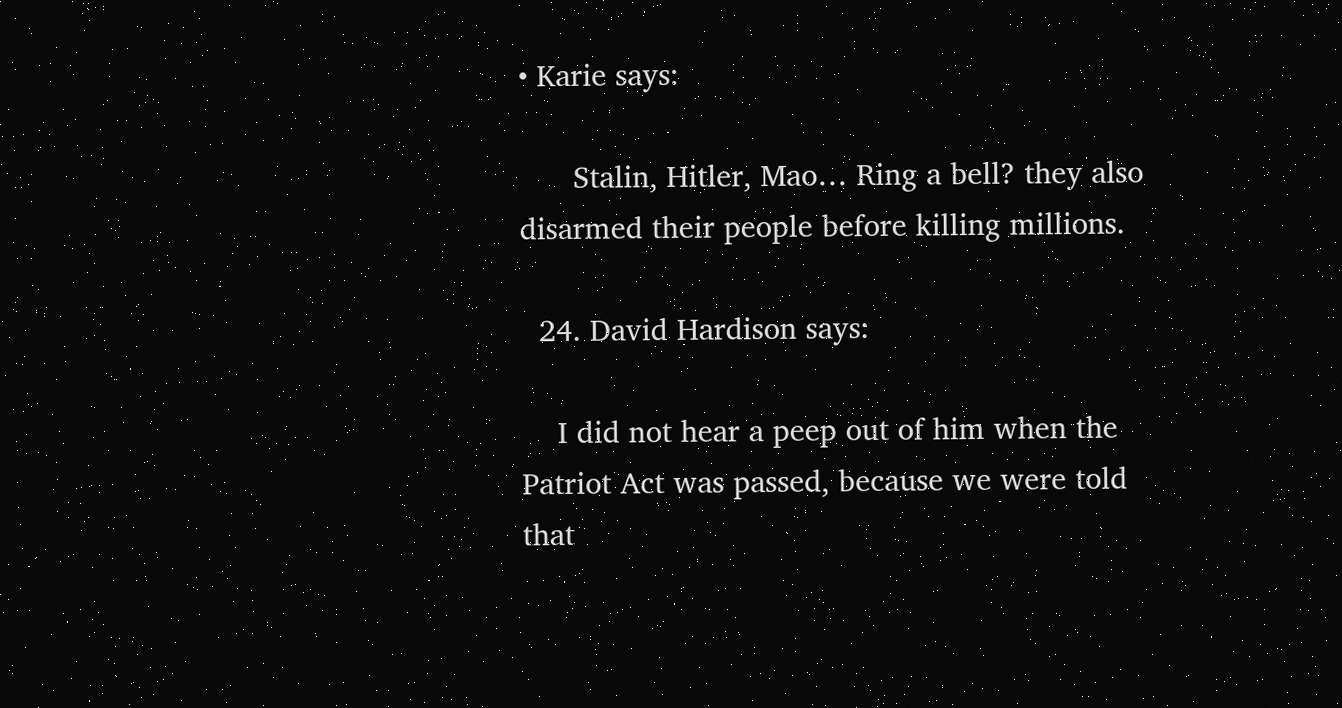• Karie says:

      Stalin, Hitler, Mao… Ring a bell? they also disarmed their people before killing millions.

  24. David Hardison says:

    I did not hear a peep out of him when the Patriot Act was passed, because we were told that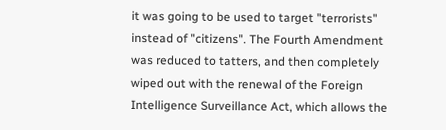it was going to be used to target "terrorists" instead of "citizens". The Fourth Amendment was reduced to tatters, and then completely wiped out with the renewal of the Foreign Intelligence Surveillance Act, which allows the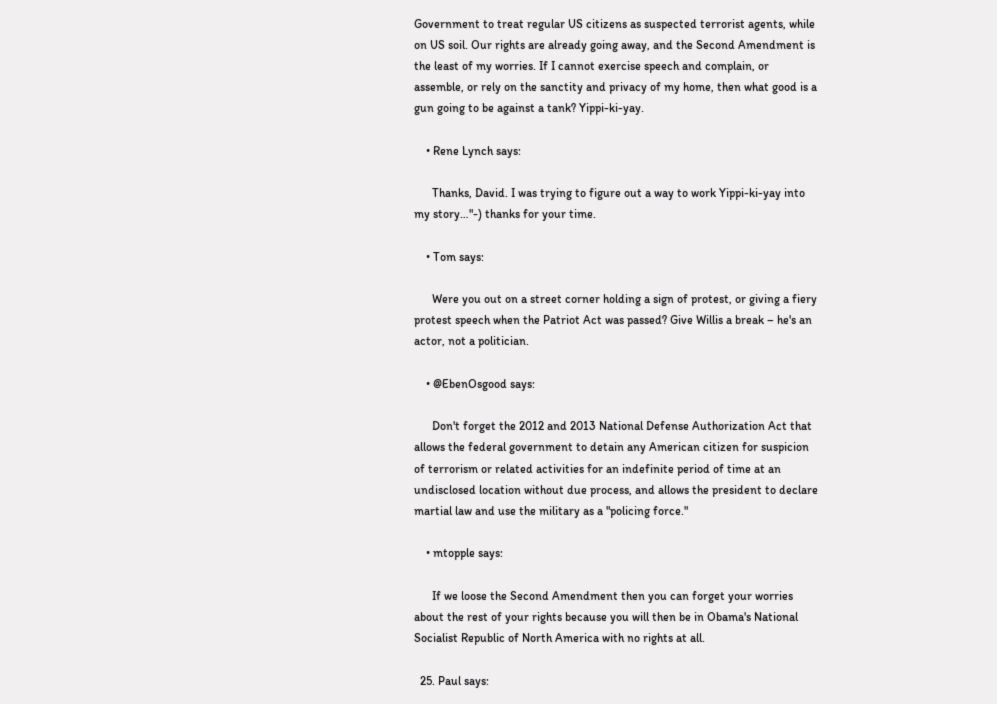Government to treat regular US citizens as suspected terrorist agents, while on US soil. Our rights are already going away, and the Second Amendment is the least of my worries. If I cannot exercise speech and complain, or assemble, or rely on the sanctity and privacy of my home, then what good is a gun going to be against a tank? Yippi-ki-yay.

    • Rene Lynch says:

      Thanks, David. I was trying to figure out a way to work Yippi-ki-yay into my story…"-) thanks for your time.

    • Tom says:

      Were you out on a street corner holding a sign of protest, or giving a fiery protest speech when the Patriot Act was passed? Give Willis a break – he's an actor, not a politician.

    • @EbenOsgood says:

      Don't forget the 2012 and 2013 National Defense Authorization Act that allows the federal government to detain any American citizen for suspicion of terrorism or related activities for an indefinite period of time at an undisclosed location without due process, and allows the president to declare martial law and use the military as a "policing force."

    • mtopple says:

      If we loose the Second Amendment then you can forget your worries about the rest of your rights because you will then be in Obama's National Socialist Republic of North America with no rights at all.

  25. Paul says: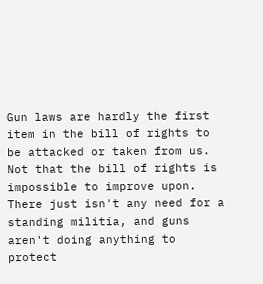Gun laws are hardly the first item in the bill of rights to be attacked or taken from us. Not that the bill of rights is impossible to improve upon. There just isn't any need for a standing militia, and guns aren't doing anything to protect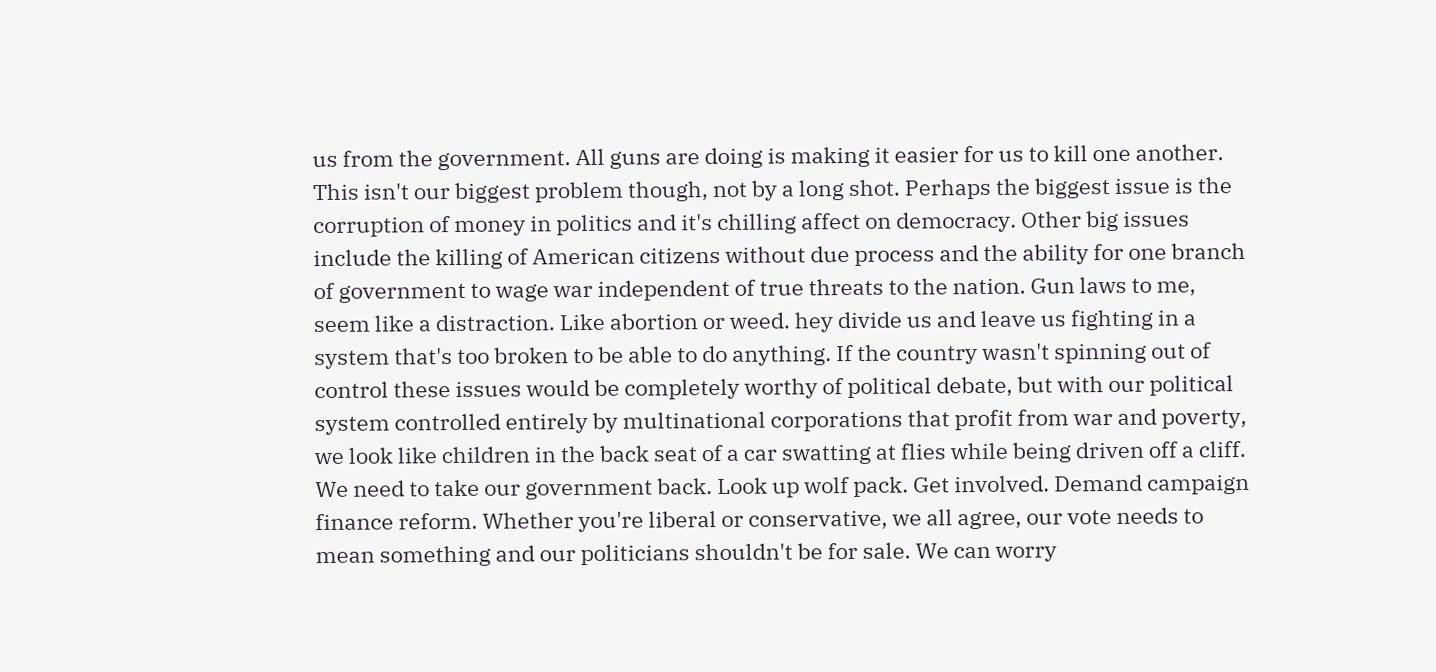us from the government. All guns are doing is making it easier for us to kill one another. This isn't our biggest problem though, not by a long shot. Perhaps the biggest issue is the corruption of money in politics and it's chilling affect on democracy. Other big issues include the killing of American citizens without due process and the ability for one branch of government to wage war independent of true threats to the nation. Gun laws to me, seem like a distraction. Like abortion or weed. hey divide us and leave us fighting in a system that's too broken to be able to do anything. If the country wasn't spinning out of control these issues would be completely worthy of political debate, but with our political system controlled entirely by multinational corporations that profit from war and poverty, we look like children in the back seat of a car swatting at flies while being driven off a cliff. We need to take our government back. Look up wolf pack. Get involved. Demand campaign finance reform. Whether you're liberal or conservative, we all agree, our vote needs to mean something and our politicians shouldn't be for sale. We can worry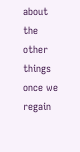about the other things once we regain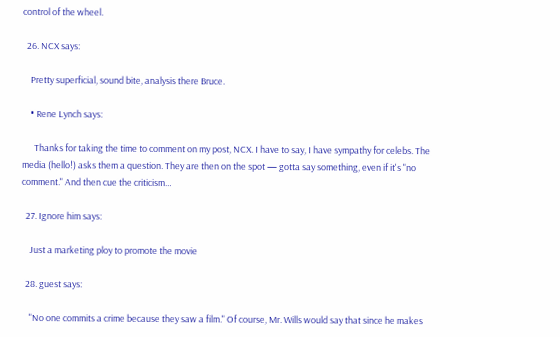control of the wheel.

  26. NCX says:

    Pretty superficial, sound bite, analysis there Bruce.

    • Rene Lynch says:

      Thanks for taking the time to comment on my post, NCX. I have to say, I have sympathy for celebs. The media (hello!) asks them a question. They are then on the spot — gotta say something, even if it's "no comment." And then cue the criticism…

  27. Ignore him says:

    Just a marketing ploy to promote the movie

  28. guest says:

    "No one commits a crime because they saw a film." Of course, Mr. Wills would say that since he makes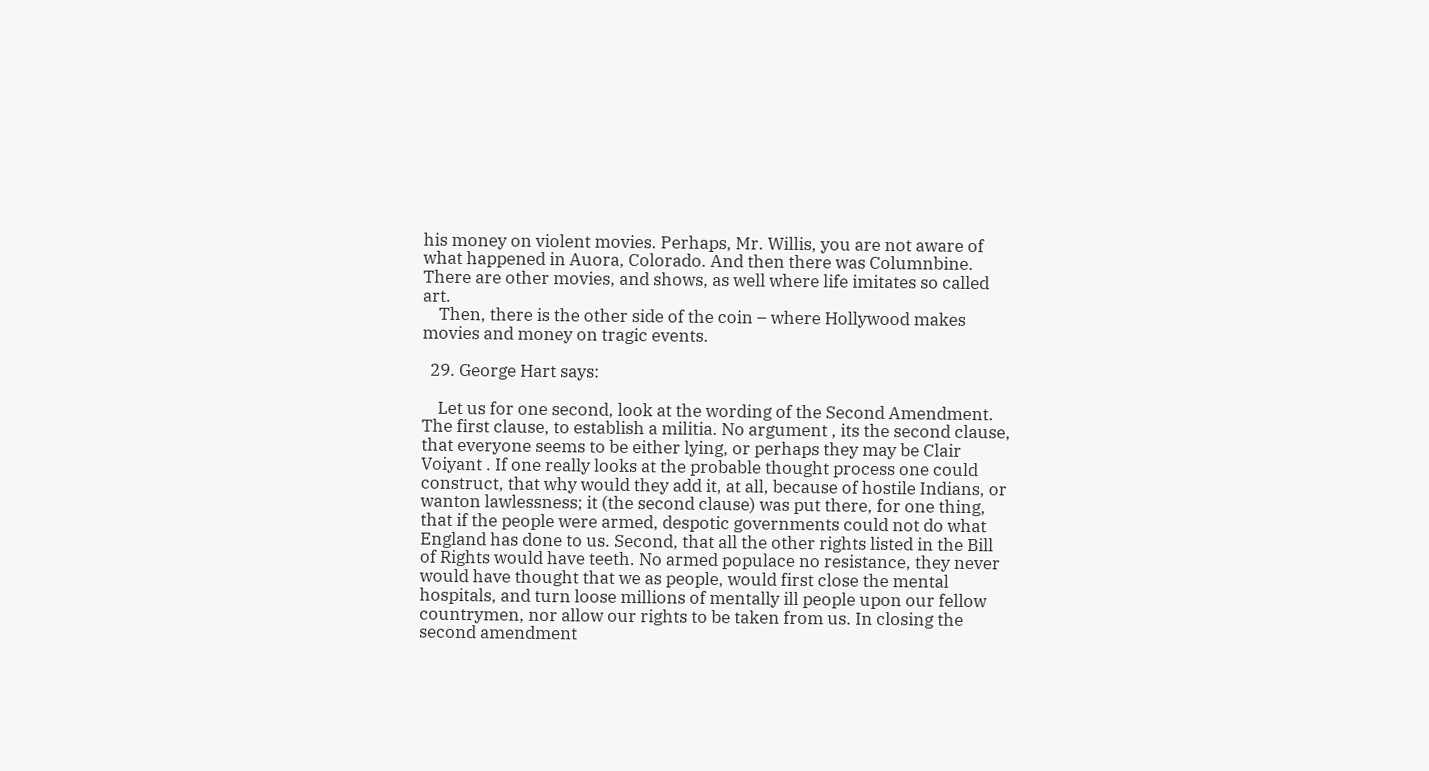his money on violent movies. Perhaps, Mr. Willis, you are not aware of what happened in Auora, Colorado. And then there was Columnbine. There are other movies, and shows, as well where life imitates so called art.
    Then, there is the other side of the coin – where Hollywood makes movies and money on tragic events.

  29. George Hart says:

    Let us for one second, look at the wording of the Second Amendment. The first clause, to establish a militia. No argument , its the second clause, that everyone seems to be either lying, or perhaps they may be Clair Voiyant . If one really looks at the probable thought process one could construct, that why would they add it, at all, because of hostile Indians, or wanton lawlessness; it (the second clause) was put there, for one thing, that if the people were armed, despotic governments could not do what England has done to us. Second, that all the other rights listed in the Bill of Rights would have teeth. No armed populace no resistance, they never would have thought that we as people, would first close the mental hospitals, and turn loose millions of mentally ill people upon our fellow countrymen, nor allow our rights to be taken from us. In closing the second amendment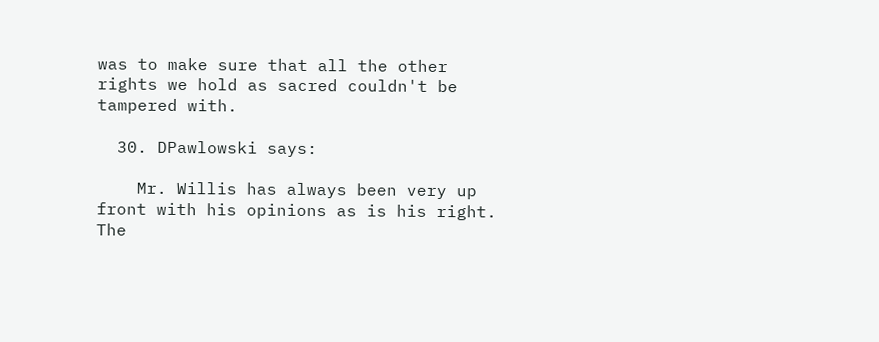was to make sure that all the other rights we hold as sacred couldn't be tampered with.

  30. DPawlowski says:

    Mr. Willis has always been very up front with his opinions as is his right. The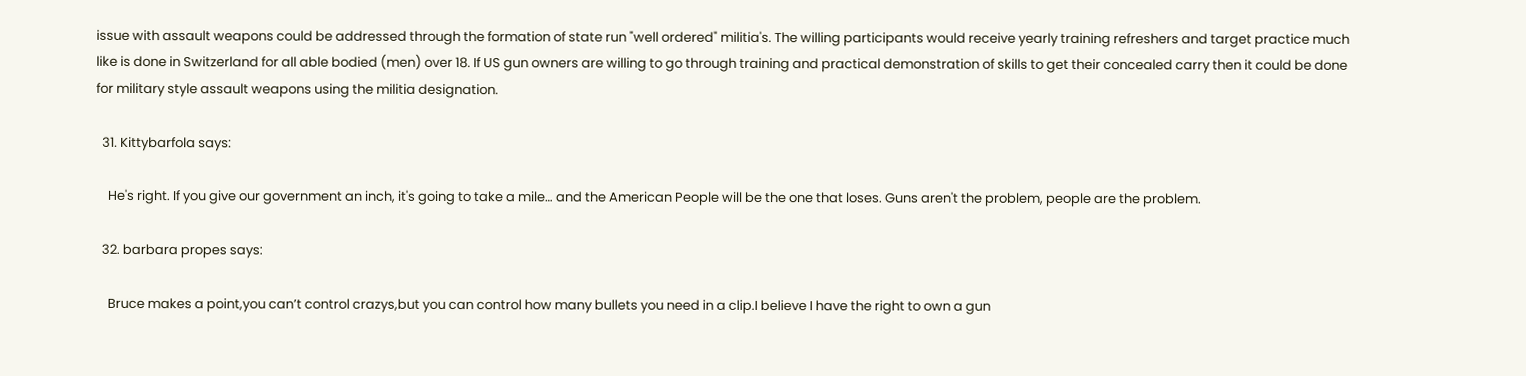issue with assault weapons could be addressed through the formation of state run "well ordered" militia's. The willing participants would receive yearly training refreshers and target practice much like is done in Switzerland for all able bodied (men) over 18. If US gun owners are willing to go through training and practical demonstration of skills to get their concealed carry then it could be done for military style assault weapons using the militia designation.

  31. Kittybarfola says:

    He's right. If you give our government an inch, it's going to take a mile… and the American People will be the one that loses. Guns aren't the problem, people are the problem.

  32. barbara propes says:

    Bruce makes a point,you can’t control crazys,but you can control how many bullets you need in a clip.I believe I have the right to own a gun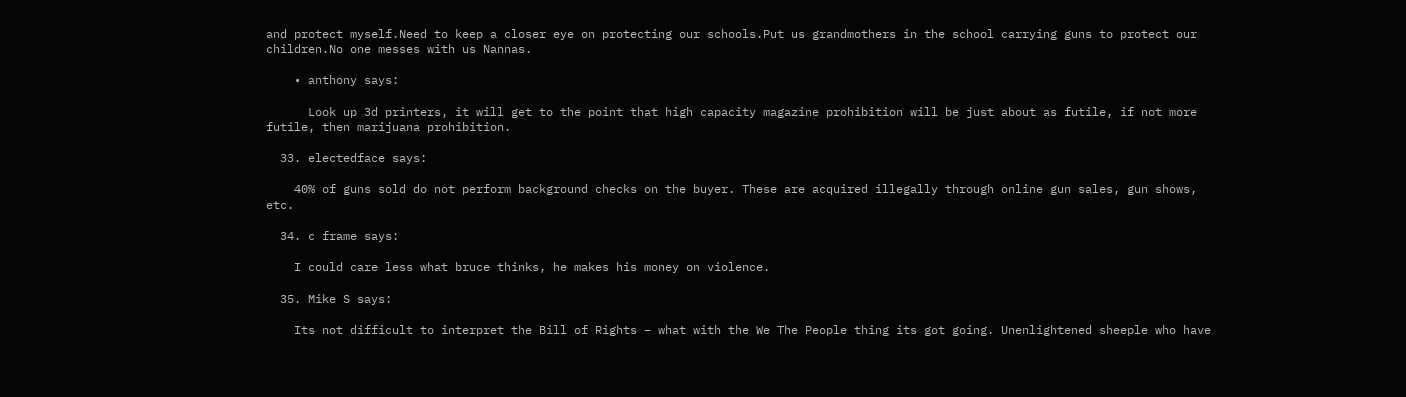and protect myself.Need to keep a closer eye on protecting our schools.Put us grandmothers in the school carrying guns to protect our children.No one messes with us Nannas.

    • anthony says:

      Look up 3d printers, it will get to the point that high capacity magazine prohibition will be just about as futile, if not more futile, then marijuana prohibition.

  33. electedface says:

    40% of guns sold do not perform background checks on the buyer. These are acquired illegally through online gun sales, gun shows, etc.

  34. c frame says:

    I could care less what bruce thinks, he makes his money on violence.

  35. Mike S says:

    Its not difficult to interpret the Bill of Rights – what with the We The People thing its got going. Unenlightened sheeple who have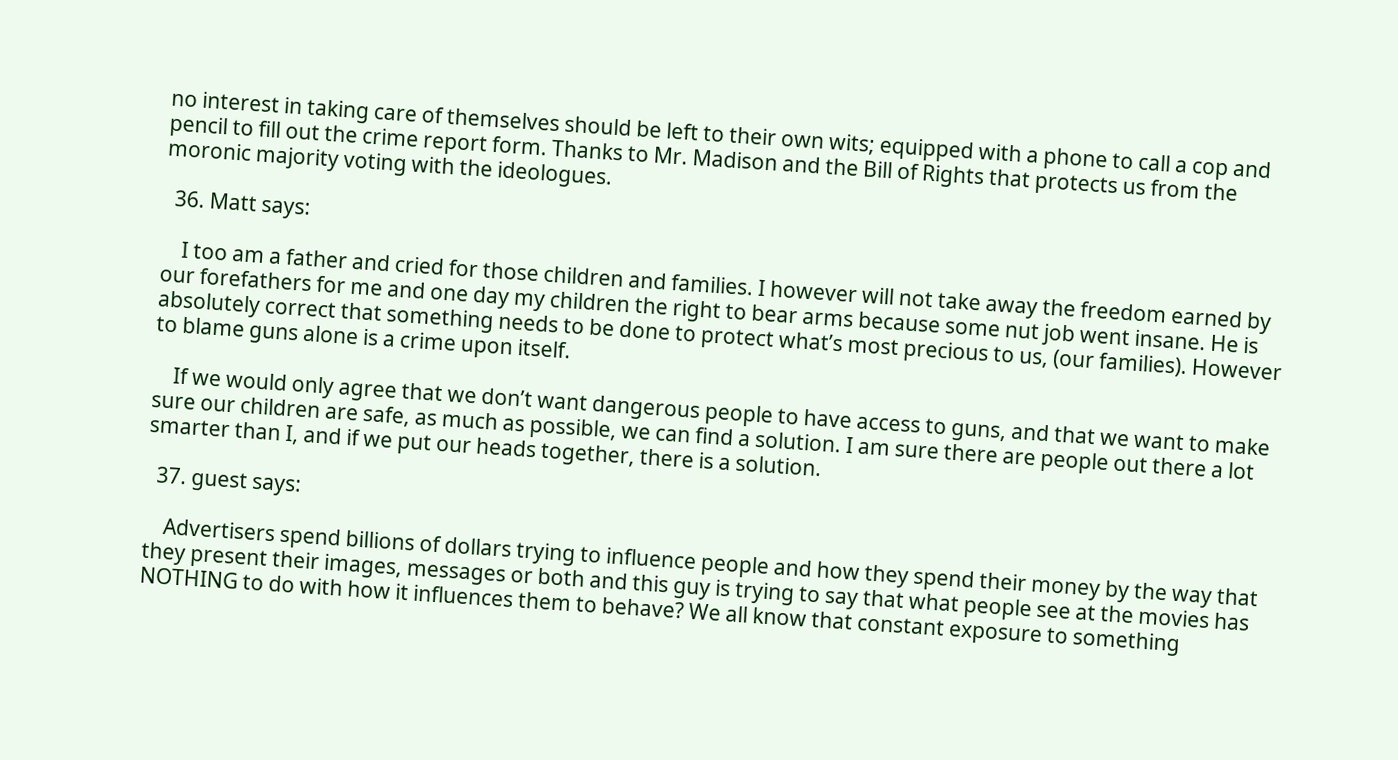no interest in taking care of themselves should be left to their own wits; equipped with a phone to call a cop and pencil to fill out the crime report form. Thanks to Mr. Madison and the Bill of Rights that protects us from the moronic majority voting with the ideologues.

  36. Matt says:

    I too am a father and cried for those children and families. I however will not take away the freedom earned by our forefathers for me and one day my children the right to bear arms because some nut job went insane. He is absolutely correct that something needs to be done to protect what’s most precious to us, (our families). However to blame guns alone is a crime upon itself.

    If we would only agree that we don’t want dangerous people to have access to guns, and that we want to make sure our children are safe, as much as possible, we can find a solution. I am sure there are people out there a lot smarter than I, and if we put our heads together, there is a solution.

  37. guest says:

    Advertisers spend billions of dollars trying to influence people and how they spend their money by the way that they present their images, messages or both and this guy is trying to say that what people see at the movies has NOTHING to do with how it influences them to behave? We all know that constant exposure to something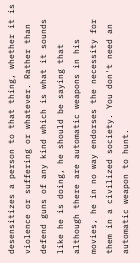desensitizes a person to that thing, whether it is violence or suffering or whatever. Rather than defend guns of any kind which is what it sounds like he is doing, he should be saying that although there are automatic weapons in his movies, he in no way endorses the necessity for them in a civilized society. You don't need an automatic weapon to hunt.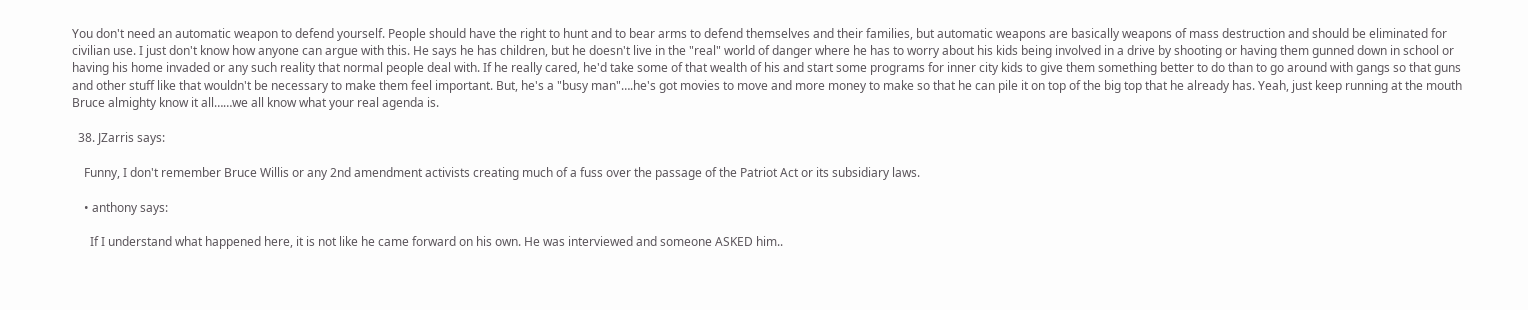You don't need an automatic weapon to defend yourself. People should have the right to hunt and to bear arms to defend themselves and their families, but automatic weapons are basically weapons of mass destruction and should be eliminated for civilian use. I just don't know how anyone can argue with this. He says he has children, but he doesn't live in the "real" world of danger where he has to worry about his kids being involved in a drive by shooting or having them gunned down in school or having his home invaded or any such reality that normal people deal with. If he really cared, he'd take some of that wealth of his and start some programs for inner city kids to give them something better to do than to go around with gangs so that guns and other stuff like that wouldn't be necessary to make them feel important. But, he's a "busy man"….he's got movies to move and more money to make so that he can pile it on top of the big top that he already has. Yeah, just keep running at the mouth Bruce almighty know it all……we all know what your real agenda is.

  38. JZarris says:

    Funny, I don't remember Bruce Willis or any 2nd amendment activists creating much of a fuss over the passage of the Patriot Act or its subsidiary laws.

    • anthony says:

      If I understand what happened here, it is not like he came forward on his own. He was interviewed and someone ASKED him..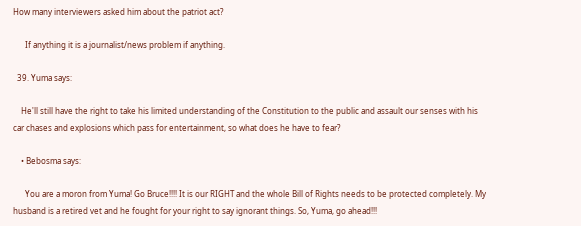How many interviewers asked him about the patriot act?

      If anything it is a journalist/news problem if anything.

  39. Yuma says:

    He'll still have the right to take his limited understanding of the Constitution to the public and assault our senses with his car chases and explosions which pass for entertainment, so what does he have to fear?

    • Bebosma says:

      You are a moron from Yuma! Go Bruce!!!! It is our RIGHT and the whole Bill of Rights needs to be protected completely. My husband is a retired vet and he fought for your right to say ignorant things. So, Yuma, go ahead!!!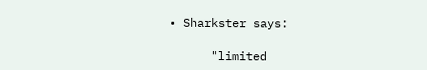• Sharkster says:

      "limited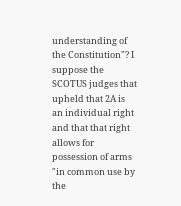understanding of the Constitution"? I suppose the SCOTUS judges that upheld that 2A is an individual right and that that right allows for possession of arms "in common use by the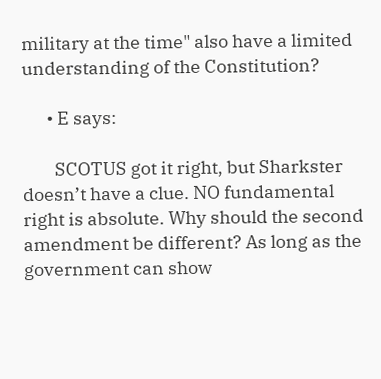military at the time" also have a limited understanding of the Constitution?

      • E says:

        SCOTUS got it right, but Sharkster doesn’t have a clue. NO fundamental right is absolute. Why should the second amendment be different? As long as the government can show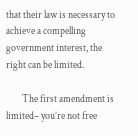that their law is necessary to achieve a compelling government interest, the right can be limited.

        The first amendment is limited– you’re not free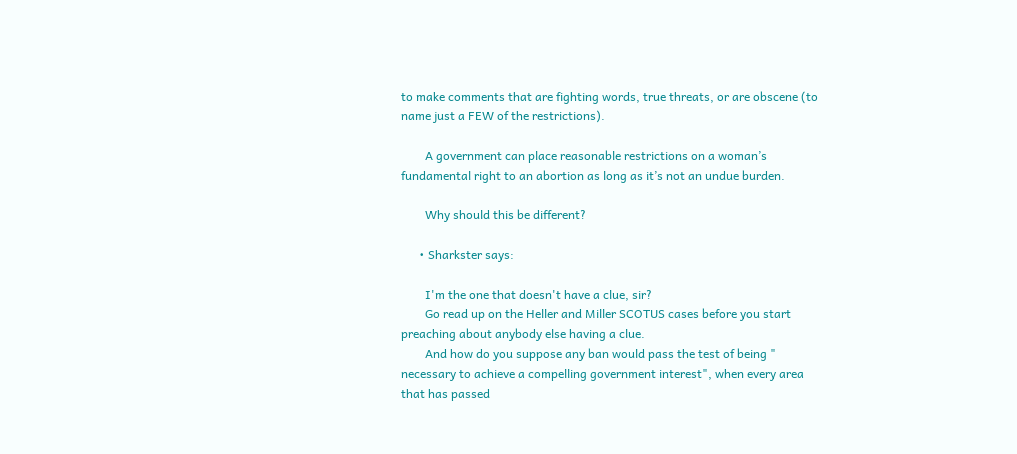to make comments that are fighting words, true threats, or are obscene (to name just a FEW of the restrictions).

        A government can place reasonable restrictions on a woman’s fundamental right to an abortion as long as it’s not an undue burden.

        Why should this be different?

      • Sharkster says:

        I'm the one that doesn't have a clue, sir?
        Go read up on the Heller and Miller SCOTUS cases before you start preaching about anybody else having a clue.
        And how do you suppose any ban would pass the test of being " necessary to achieve a compelling government interest", when every area that has passed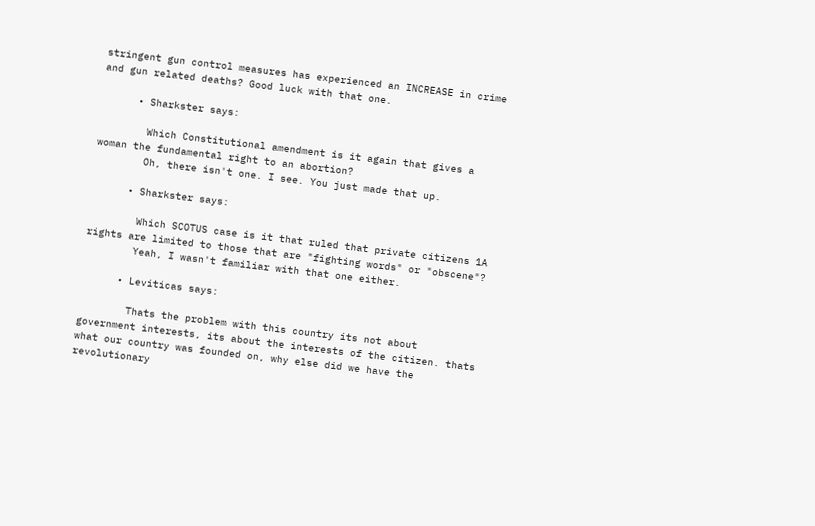stringent gun control measures has experienced an INCREASE in crime and gun related deaths? Good luck with that one.

      • Sharkster says:

        Which Constitutional amendment is it again that gives a woman the fundamental right to an abortion?
        Oh, there isn't one. I see. You just made that up.

      • Sharkster says:

        Which SCOTUS case is it that ruled that private citizens 1A rights are limited to those that are "fighting words" or "obscene"?
        Yeah, I wasn't familiar with that one either.

      • Leviticas says:

        Thats the problem with this country its not about government interests, its about the interests of the citizen. thats what our country was founded on, why else did we have the revolutionary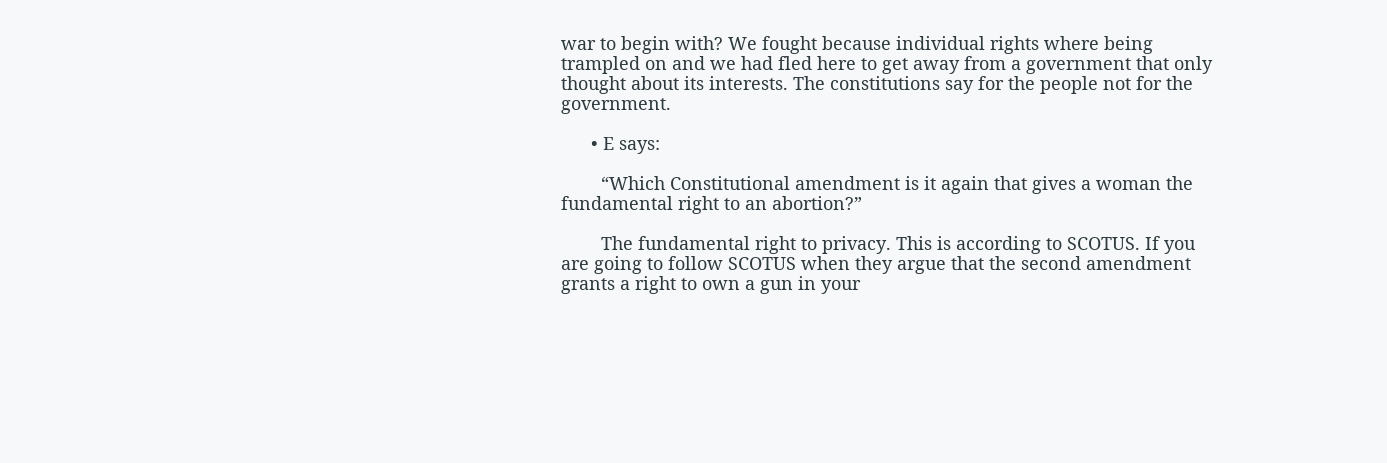war to begin with? We fought because individual rights where being trampled on and we had fled here to get away from a government that only thought about its interests. The constitutions say for the people not for the government.

      • E says:

        “Which Constitutional amendment is it again that gives a woman the fundamental right to an abortion?”

        The fundamental right to privacy. This is according to SCOTUS. If you are going to follow SCOTUS when they argue that the second amendment grants a right to own a gun in your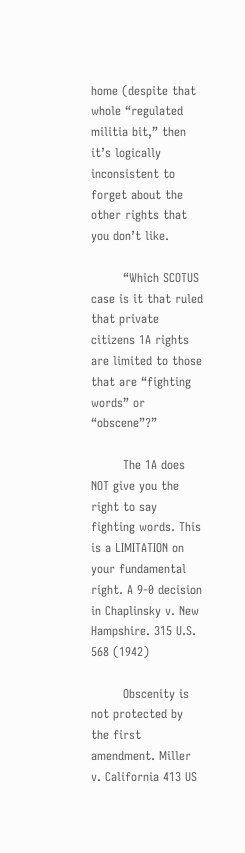home (despite that whole “regulated militia bit,” then it’s logically inconsistent to forget about the other rights that you don’t like.

        “Which SCOTUS case is it that ruled that private citizens 1A rights are limited to those that are “fighting words” or “obscene”?”

        The 1A does NOT give you the right to say fighting words. This is a LIMITATION on your fundamental right. A 9-0 decision in Chaplinsky v. New Hampshire. 315 U.S. 568 (1942)

        Obscenity is not protected by the first amendment. Miller v. California 413 US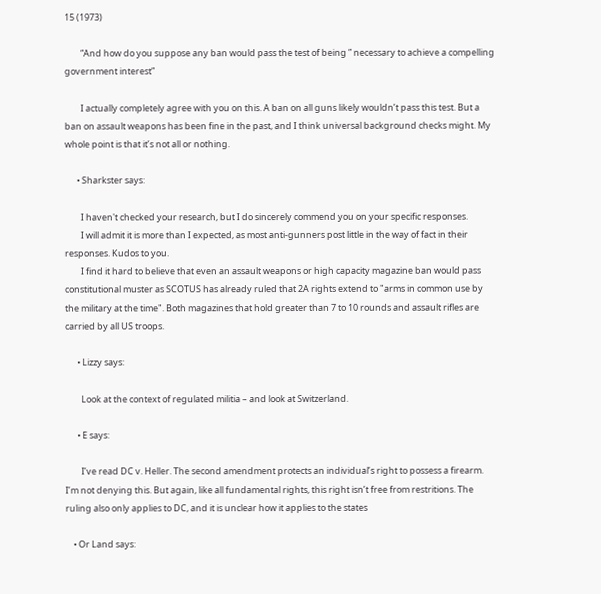15 (1973)

        “And how do you suppose any ban would pass the test of being ” necessary to achieve a compelling government interest”

        I actually completely agree with you on this. A ban on all guns likely wouldn’t pass this test. But a ban on assault weapons has been fine in the past, and I think universal background checks might. My whole point is that it’s not all or nothing.

      • Sharkster says:

        I haven't checked your research, but I do sincerely commend you on your specific responses.
        I will admit it is more than I expected, as most anti-gunners post little in the way of fact in their responses. Kudos to you.
        I find it hard to believe that even an assault weapons or high capacity magazine ban would pass constitutional muster as SCOTUS has already ruled that 2A rights extend to "arms in common use by the military at the time". Both magazines that hold greater than 7 to 10 rounds and assault rifles are carried by all US troops.

      • Lizzy says:

        Look at the context of regulated militia – and look at Switzerland.

      • E says:

        I’ve read DC v. Heller. The second amendment protects an individual’s right to possess a firearm. I’m not denying this. But again, like all fundamental rights, this right isn’t free from restritions. The ruling also only applies to DC, and it is unclear how it applies to the states

    • Or Land says: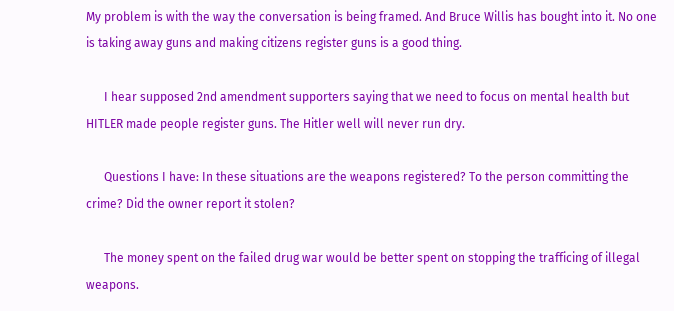My problem is with the way the conversation is being framed. And Bruce Willis has bought into it. No one is taking away guns and making citizens register guns is a good thing.

      I hear supposed 2nd amendment supporters saying that we need to focus on mental health but HITLER made people register guns. The Hitler well will never run dry.

      Questions I have: In these situations are the weapons registered? To the person committing the crime? Did the owner report it stolen?

      The money spent on the failed drug war would be better spent on stopping the trafficing of illegal weapons.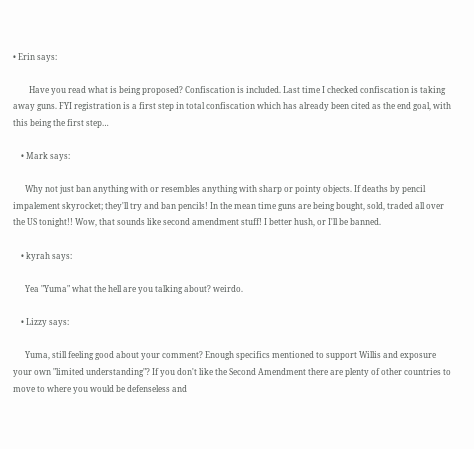• Erin says:

        Have you read what is being proposed? Confiscation is included. Last time I checked confiscation is taking away guns. FYI registration is a first step in total confiscation which has already been cited as the end goal, with this being the first step…

    • Mark says:

      Why not just ban anything with or resembles anything with sharp or pointy objects. If deaths by pencil impalement skyrocket; they'll try and ban pencils! In the mean time guns are being bought, sold, traded all over the US tonight!! Wow, that sounds like second amendment stuff! I better hush, or I'll be banned.

    • kyrah says:

      Yea "Yuma" what the hell are you talking about? weirdo.

    • Lizzy says:

      Yuma, still feeling good about your comment? Enough specifics mentioned to support Willis and exposure your own "limited understanding"? If you don't like the Second Amendment there are plenty of other countries to move to where you would be defenseless and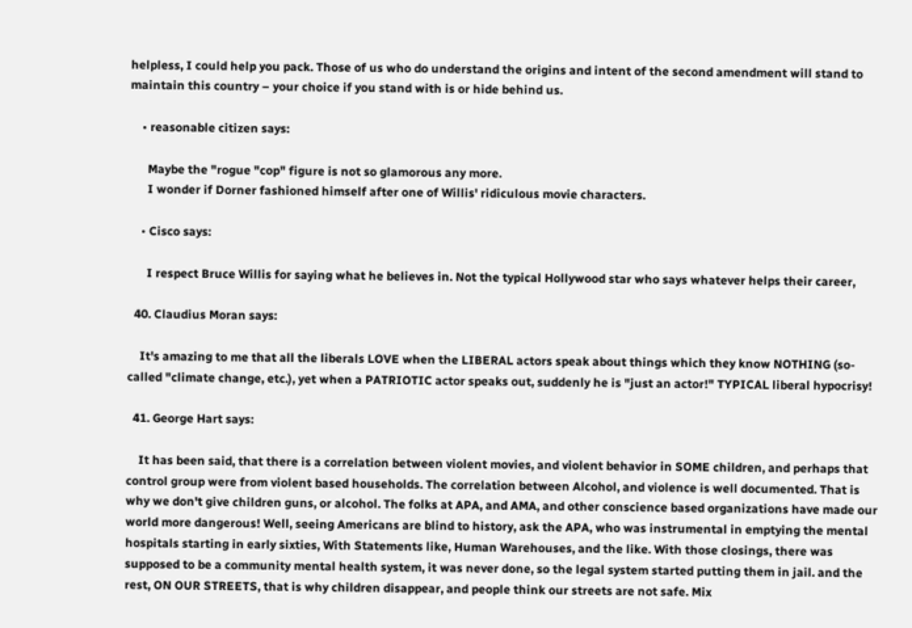helpless, I could help you pack. Those of us who do understand the origins and intent of the second amendment will stand to maintain this country – your choice if you stand with is or hide behind us.

    • reasonable citizen says:

      Maybe the "rogue "cop" figure is not so glamorous any more.
      I wonder if Dorner fashioned himself after one of Willis' ridiculous movie characters.

    • Cisco says:

      I respect Bruce Willis for saying what he believes in. Not the typical Hollywood star who says whatever helps their career,

  40. Claudius Moran says:

    It's amazing to me that all the liberals LOVE when the LIBERAL actors speak about things which they know NOTHING (so-called "climate change, etc.), yet when a PATRIOTIC actor speaks out, suddenly he is "just an actor!" TYPICAL liberal hypocrisy!

  41. George Hart says:

    It has been said, that there is a correlation between violent movies, and violent behavior in SOME children, and perhaps that control group were from violent based households. The correlation between Alcohol, and violence is well documented. That is why we don't give children guns, or alcohol. The folks at APA, and AMA, and other conscience based organizations have made our world more dangerous! Well, seeing Americans are blind to history, ask the APA, who was instrumental in emptying the mental hospitals starting in early sixties, With Statements like, Human Warehouses, and the like. With those closings, there was supposed to be a community mental health system, it was never done, so the legal system started putting them in jail. and the rest, ON OUR STREETS, that is why children disappear, and people think our streets are not safe. Mix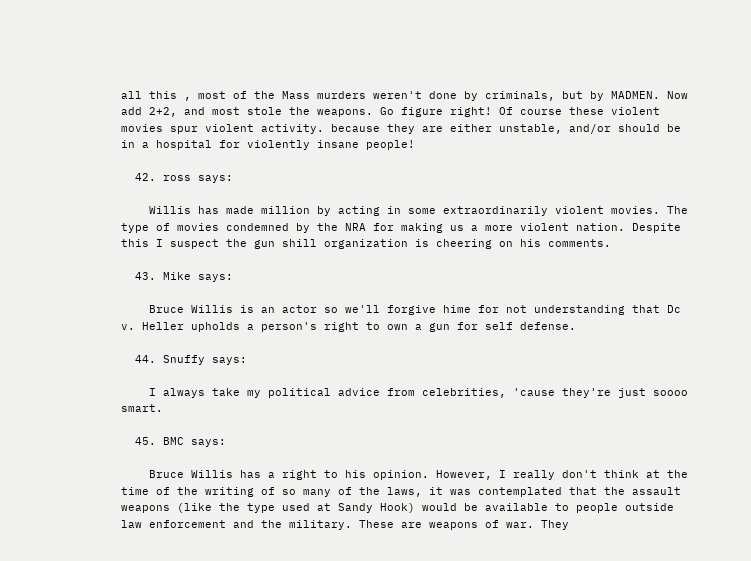all this , most of the Mass murders weren't done by criminals, but by MADMEN. Now add 2+2, and most stole the weapons. Go figure right! Of course these violent movies spur violent activity. because they are either unstable, and/or should be in a hospital for violently insane people!

  42. ross says:

    Willis has made million by acting in some extraordinarily violent movies. The type of movies condemned by the NRA for making us a more violent nation. Despite this I suspect the gun shill organization is cheering on his comments.

  43. Mike says:

    Bruce Willis is an actor so we'll forgive hime for not understanding that Dc v. Heller upholds a person's right to own a gun for self defense.

  44. Snuffy says:

    I always take my political advice from celebrities, 'cause they're just soooo smart.

  45. BMC says:

    Bruce Willis has a right to his opinion. However, I really don't think at the time of the writing of so many of the laws, it was contemplated that the assault weapons (like the type used at Sandy Hook) would be available to people outside law enforcement and the military. These are weapons of war. They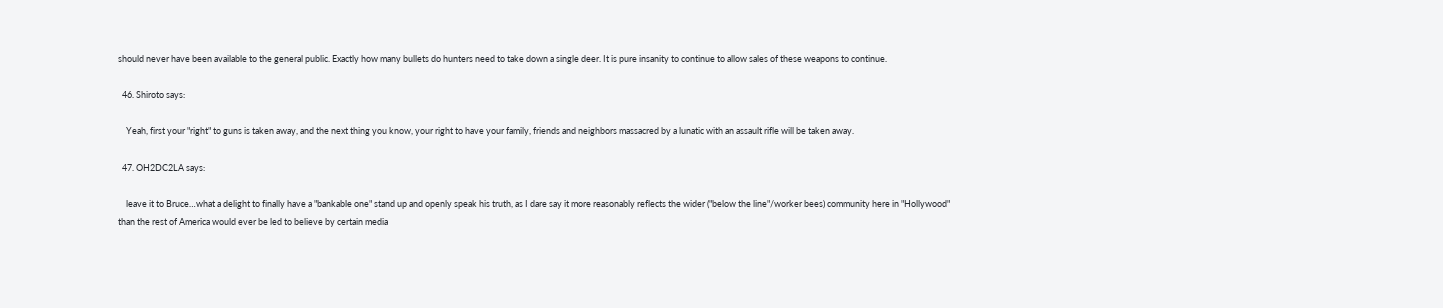should never have been available to the general public. Exactly how many bullets do hunters need to take down a single deer. It is pure insanity to continue to allow sales of these weapons to continue.

  46. Shiroto says:

    Yeah, first your "right" to guns is taken away, and the next thing you know, your right to have your family, friends and neighbors massacred by a lunatic with an assault rifle will be taken away.

  47. OH2DC2LA says:

    leave it to Bruce…what a delight to finally have a "bankable one" stand up and openly speak his truth, as I dare say it more reasonably reflects the wider ("below the line"/worker bees) community here in "Hollywood" than the rest of America would ever be led to believe by certain media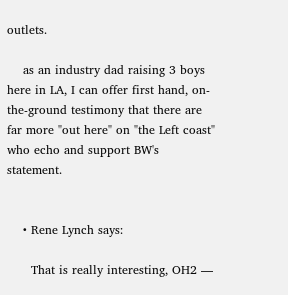outlets.

    as an industry dad raising 3 boys here in LA, I can offer first hand, on-the-ground testimony that there are far more "out here" on "the Left coast" who echo and support BW's statement.


    • Rene Lynch says:

      That is really interesting, OH2 —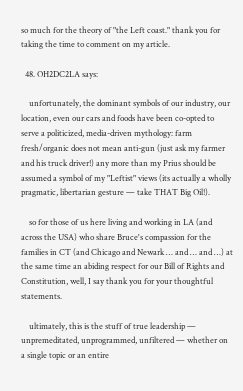so much for the theory of "the Left coast." thank you for taking the time to comment on my article.

  48. OH2DC2LA says:

    unfortunately, the dominant symbols of our industry, our location, even our cars and foods have been co-opted to serve a politicized, media-driven mythology: farm fresh/organic does not mean anti-gun (just ask my farmer and his truck driver!) any more than my Prius should be assumed a symbol of my "Leftist" views (its actually a wholly pragmatic, libertarian gesture — take THAT Big Oil!).

    so for those of us here living and working in LA (and across the USA) who share Bruce's compassion for the families in CT (and Chicago and Newark … and … and …) at the same time an abiding respect for our Bill of Rights and Constitution, well, I say thank you for your thoughtful statements.

    ultimately, this is the stuff of true leadership — unpremeditated, unprogrammed, unfiltered — whether on a single topic or an entire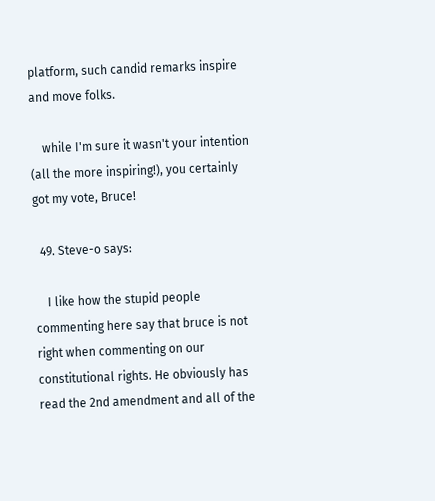platform, such candid remarks inspire and move folks.

    while I'm sure it wasn't your intention (all the more inspiring!), you certainly got my vote, Bruce!

  49. Steve-o says:

    I like how the stupid people commenting here say that bruce is not right when commenting on our constitutional rights. He obviously has read the 2nd amendment and all of the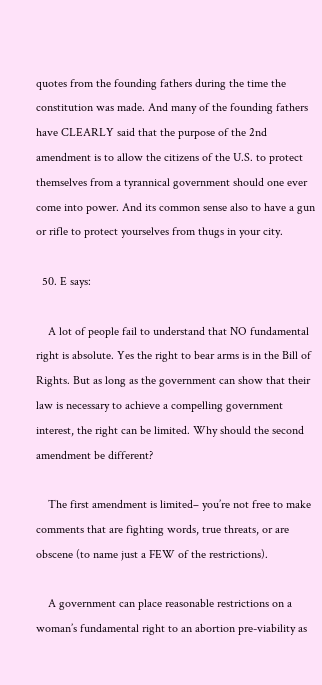quotes from the founding fathers during the time the constitution was made. And many of the founding fathers have CLEARLY said that the purpose of the 2nd amendment is to allow the citizens of the U.S. to protect themselves from a tyrannical government should one ever come into power. And its common sense also to have a gun or rifle to protect yourselves from thugs in your city.

  50. E says:

    A lot of people fail to understand that NO fundamental right is absolute. Yes the right to bear arms is in the Bill of Rights. But as long as the government can show that their law is necessary to achieve a compelling government interest, the right can be limited. Why should the second amendment be different?

    The first amendment is limited– you’re not free to make comments that are fighting words, true threats, or are obscene (to name just a FEW of the restrictions).

    A government can place reasonable restrictions on a woman’s fundamental right to an abortion pre-viability as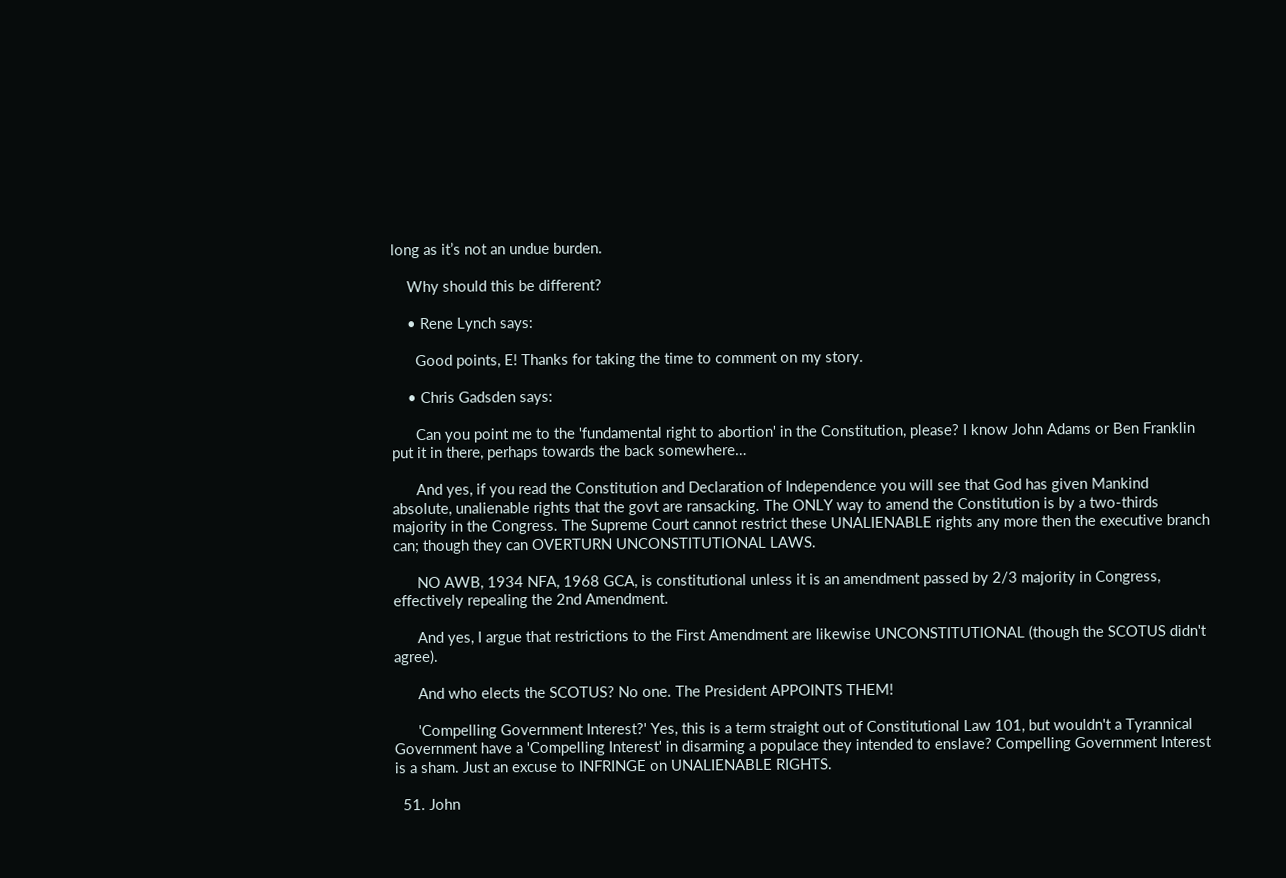long as it’s not an undue burden.

    Why should this be different?

    • Rene Lynch says:

      Good points, E! Thanks for taking the time to comment on my story.

    • Chris Gadsden says:

      Can you point me to the 'fundamental right to abortion' in the Constitution, please? I know John Adams or Ben Franklin put it in there, perhaps towards the back somewhere…

      And yes, if you read the Constitution and Declaration of Independence you will see that God has given Mankind absolute, unalienable rights that the govt are ransacking. The ONLY way to amend the Constitution is by a two-thirds majority in the Congress. The Supreme Court cannot restrict these UNALIENABLE rights any more then the executive branch can; though they can OVERTURN UNCONSTITUTIONAL LAWS.

      NO AWB, 1934 NFA, 1968 GCA, is constitutional unless it is an amendment passed by 2/3 majority in Congress, effectively repealing the 2nd Amendment.

      And yes, I argue that restrictions to the First Amendment are likewise UNCONSTITUTIONAL (though the SCOTUS didn't agree).

      And who elects the SCOTUS? No one. The President APPOINTS THEM!

      'Compelling Government Interest?' Yes, this is a term straight out of Constitutional Law 101, but wouldn't a Tyrannical Government have a 'Compelling Interest' in disarming a populace they intended to enslave? Compelling Government Interest is a sham. Just an excuse to INFRINGE on UNALIENABLE RIGHTS.

  51. John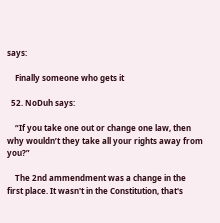says:

    Finally someone who gets it

  52. NoDuh says:

    “If you take one out or change one law, then why wouldn’t they take all your rights away from you?”

    The 2nd ammendment was a change in the first place. It wasn't in the Constitution, that's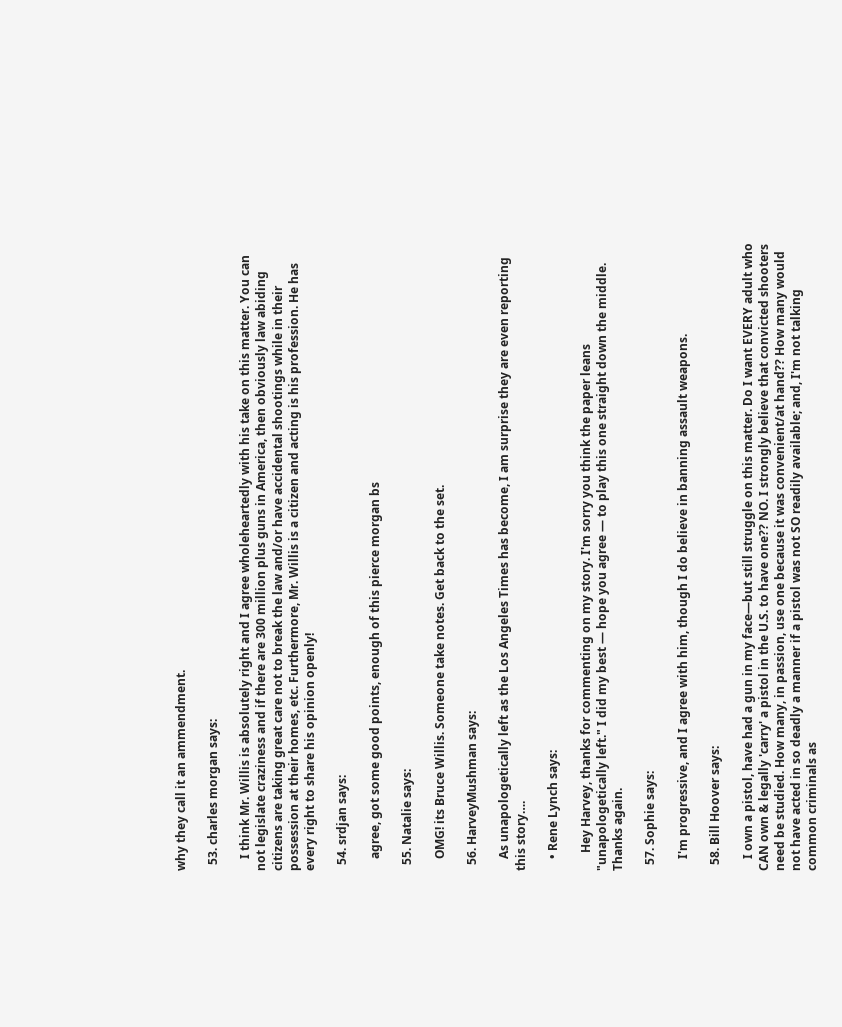why they call it an ammendment.

  53. charles morgan says:

    I think Mr. Willis is absolutely right and I agree wholeheartedly with his take on this matter. You can not legislate craziness and if there are 300 million plus guns in America, then obviously law abiding citizens are taking great care not to break the law and/or have accidental shootings while in their possession at their homes, etc. Furthermore, Mr. Willis is a citizen and acting is his profession. He has every right to share his opinion openly!

  54. srdjan says:

    agree, got some good points, enough of this pierce morgan bs

  55. Natalie says:

    OMG! its Bruce Willis. Someone take notes. Get back to the set.

  56. HarveyMushman says:

    As unapologetically left as the Los Angeles Times has become, I am surprise they are even reporting this story….

    • Rene Lynch says:

      Hey Harvey, thanks for commenting on my story. I'm sorry you think the paper leans "unapologetically left." I did my best — hope you agree — to play this one straight down the middle. Thanks again.

  57. Sophie says:

    I'm progressive, and I agree with him, though I do believe in banning assault weapons.

  58. Bill Hoover says:

    I own a pistol, have had a gun in my face—but still struggle on this matter. Do I want EVERY adult who CAN own & legally 'carry' a pistol in the U.S. to have one?? NO. I strongly believe that convicted shooters need be studied. How many, in passion, use one because it was convenient/at hand?? How many would not have acted in so deadly a manner if a pistol was not SO readily available; and, I'm not talking common criminals as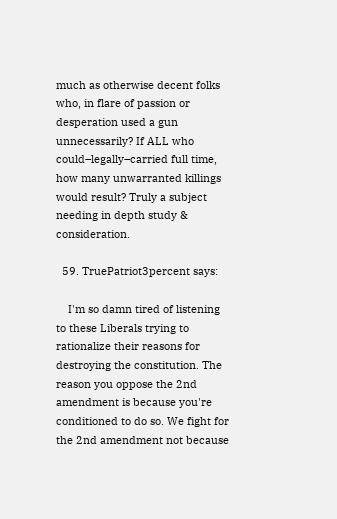much as otherwise decent folks who, in flare of passion or desperation used a gun unnecessarily? If ALL who could–legally–carried full time, how many unwarranted killings would result? Truly a subject needing in depth study & consideration.

  59. TruePatriot3percent says:

    I'm so damn tired of listening to these Liberals trying to rationalize their reasons for destroying the constitution. The reason you oppose the 2nd amendment is because you're conditioned to do so. We fight for the 2nd amendment not because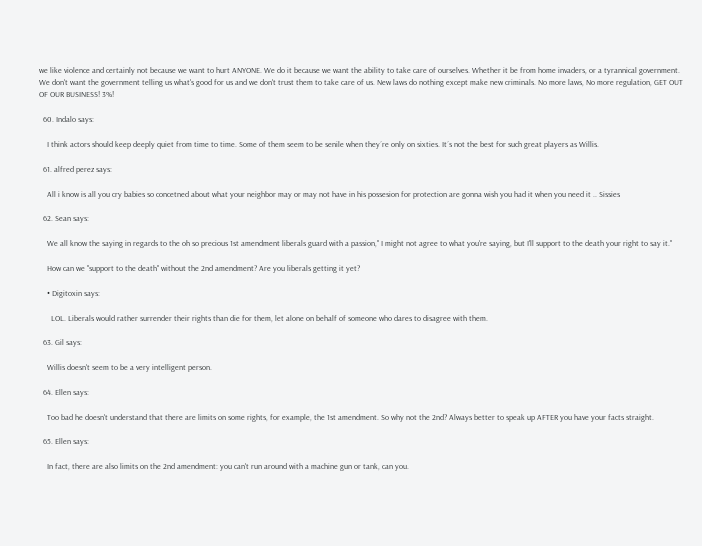we like violence and certainly not because we want to hurt ANYONE. We do it because we want the ability to take care of ourselves. Whether it be from home invaders, or a tyrannical government. We don't want the government telling us what's good for us and we don't trust them to take care of us. New laws do nothing except make new criminals. No more laws, No more regulation, GET OUT OF OUR BUSINESS! 3%!

  60. Indalo says:

    I think actors should keep deeply quiet from time to time. Some of them seem to be senile when they´re only on sixties. It´s not the best for such great players as Willis.

  61. alfred perez says:

    All i know is all you cry babies so concetned about what your neighbor may or may not have in his possesion for protection are gonna wish you had it when you need it .. Sissies

  62. Sean says:

    We all know the saying in regards to the oh so precious 1st amendment liberals guard with a passion," I might not agree to what you're saying, but I'll support to the death your right to say it."

    How can we "support to the death" without the 2nd amendment? Are you liberals getting it yet?

    • Digitoxin says:

      LOL. Liberals would rather surrender their rights than die for them, let alone on behalf of someone who dares to disagree with them.

  63. Gil says:

    Willis doesn't seem to be a very intelligent person.

  64. Ellen says:

    Too bad he doesn't understand that there are limits on some rights, for example, the 1st amendment. So why not the 2nd? Always better to speak up AFTER you have your facts straight.

  65. Ellen says:

    In fact, there are also limits on the 2nd amendment: you can't run around with a machine gun or tank, can you.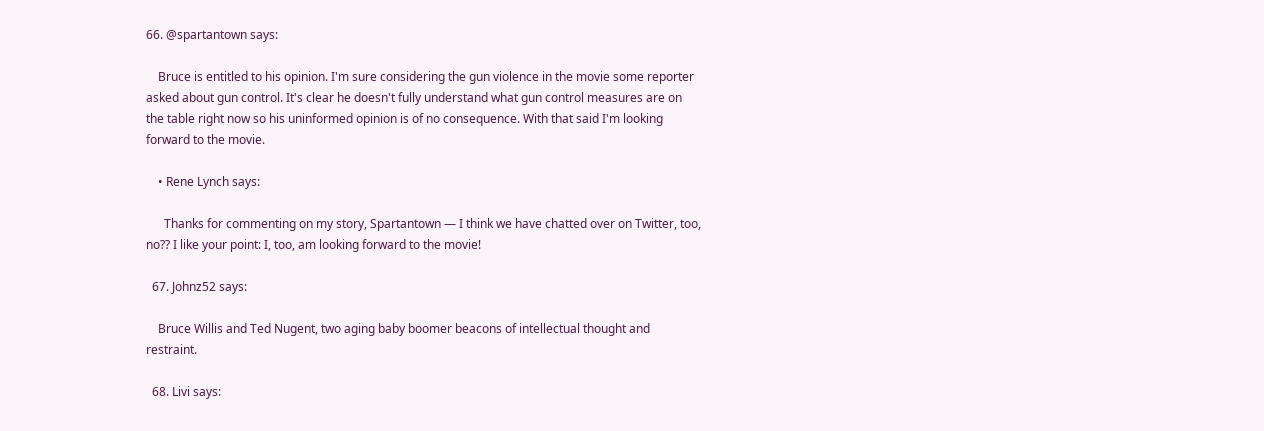66. @spartantown says:

    Bruce is entitled to his opinion. I'm sure considering the gun violence in the movie some reporter asked about gun control. It's clear he doesn't fully understand what gun control measures are on the table right now so his uninformed opinion is of no consequence. With that said I'm looking forward to the movie.

    • Rene Lynch says:

      Thanks for commenting on my story, Spartantown — I think we have chatted over on Twitter, too, no?? I like your point: I, too, am looking forward to the movie!

  67. Johnz52 says:

    Bruce Willis and Ted Nugent, two aging baby boomer beacons of intellectual thought and restraint.

  68. Livi says: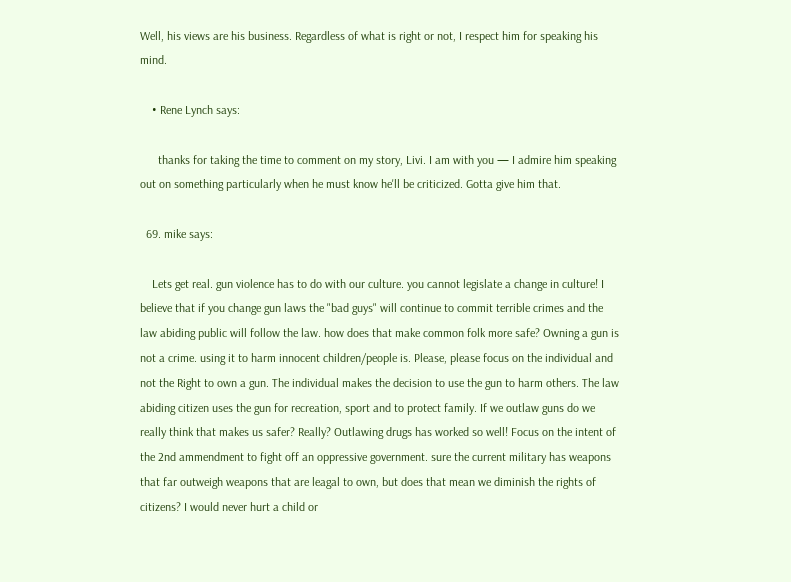Well, his views are his business. Regardless of what is right or not, I respect him for speaking his mind.

    • Rene Lynch says:

      thanks for taking the time to comment on my story, Livi. I am with you — I admire him speaking out on something particularly when he must know he'll be criticized. Gotta give him that.

  69. mike says:

    Lets get real. gun violence has to do with our culture. you cannot legislate a change in culture! I believe that if you change gun laws the "bad guys" will continue to commit terrible crimes and the law abiding public will follow the law. how does that make common folk more safe? Owning a gun is not a crime. using it to harm innocent children/people is. Please, please focus on the individual and not the Right to own a gun. The individual makes the decision to use the gun to harm others. The law abiding citizen uses the gun for recreation, sport and to protect family. If we outlaw guns do we really think that makes us safer? Really? Outlawing drugs has worked so well! Focus on the intent of the 2nd ammendment to fight off an oppressive government. sure the current military has weapons that far outweigh weapons that are leagal to own, but does that mean we diminish the rights of citizens? I would never hurt a child or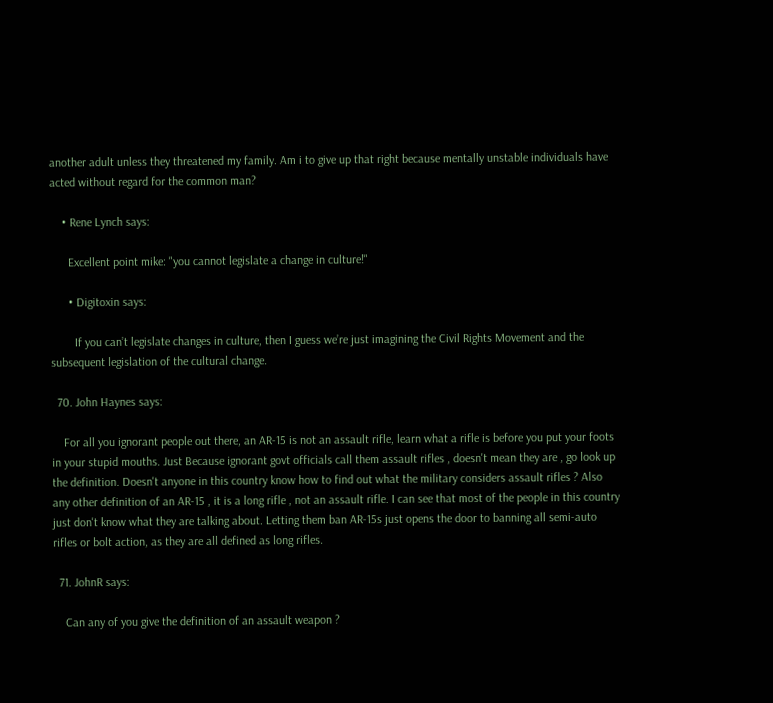another adult unless they threatened my family. Am i to give up that right because mentally unstable individuals have acted without regard for the common man?

    • Rene Lynch says:

      Excellent point mike: "you cannot legislate a change in culture!"

      • Digitoxin says:

        If you can’t legislate changes in culture, then I guess we’re just imagining the Civil Rights Movement and the subsequent legislation of the cultural change.

  70. John Haynes says:

    For all you ignorant people out there, an AR-15 is not an assault rifle, learn what a rifle is before you put your foots in your stupid mouths. Just Because ignorant govt officials call them assault rifles , doesn't mean they are , go look up the definition. Doesn't anyone in this country know how to find out what the military considers assault rifles ? Also any other definition of an AR-15 , it is a long rifle , not an assault rifle. I can see that most of the people in this country just don't know what they are talking about. Letting them ban AR-15s just opens the door to banning all semi-auto rifles or bolt action, as they are all defined as long rifles.

  71. JohnR says:

    Can any of you give the definition of an assault weapon ?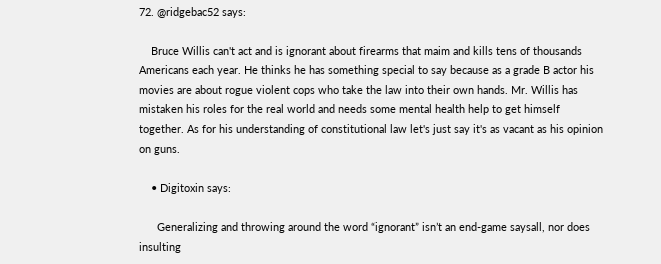72. @ridgebac52 says:

    Bruce Willis can't act and is ignorant about firearms that maim and kills tens of thousands Americans each year. He thinks he has something special to say because as a grade B actor his movies are about rogue violent cops who take the law into their own hands. Mr. Willis has mistaken his roles for the real world and needs some mental health help to get himself together. As for his understanding of constitutional law let's just say it's as vacant as his opinion on guns.

    • Digitoxin says:

      Generalizing and throwing around the word “ignorant” isn’t an end-game saysall, nor does insulting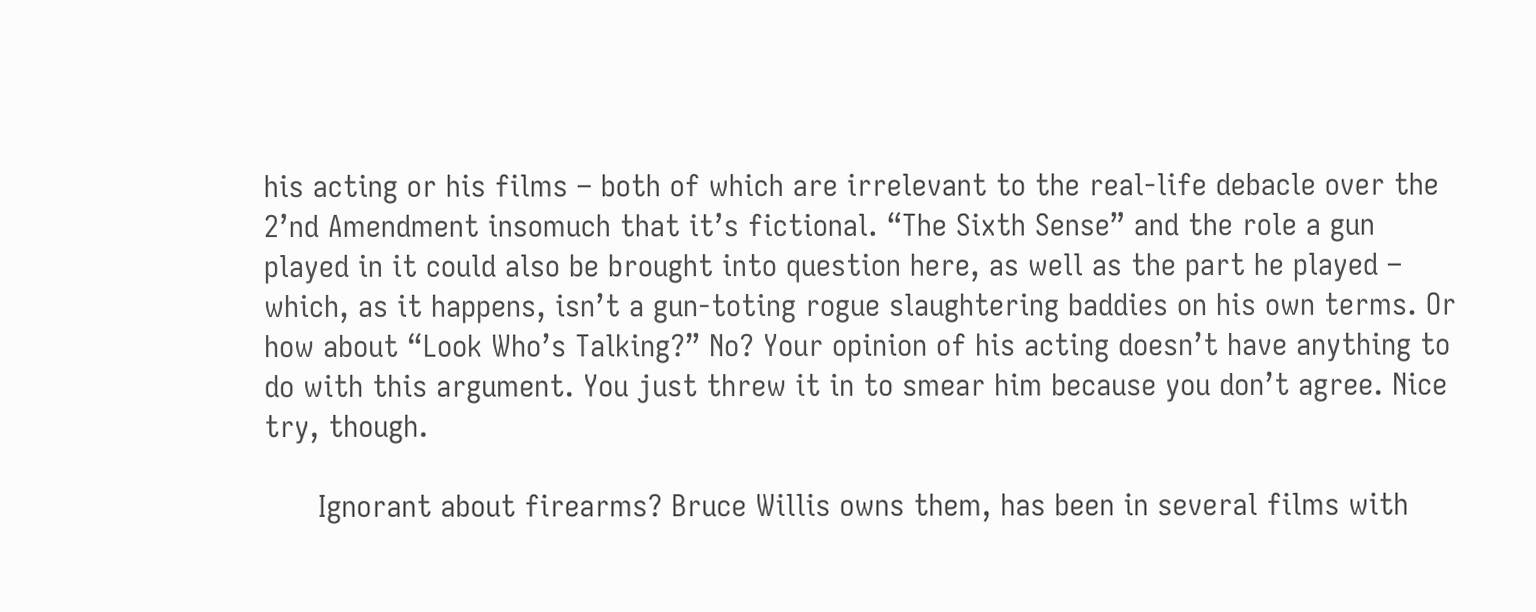his acting or his films – both of which are irrelevant to the real-life debacle over the 2’nd Amendment insomuch that it’s fictional. “The Sixth Sense” and the role a gun played in it could also be brought into question here, as well as the part he played – which, as it happens, isn’t a gun-toting rogue slaughtering baddies on his own terms. Or how about “Look Who’s Talking?” No? Your opinion of his acting doesn’t have anything to do with this argument. You just threw it in to smear him because you don’t agree. Nice try, though.

      Ignorant about firearms? Bruce Willis owns them, has been in several films with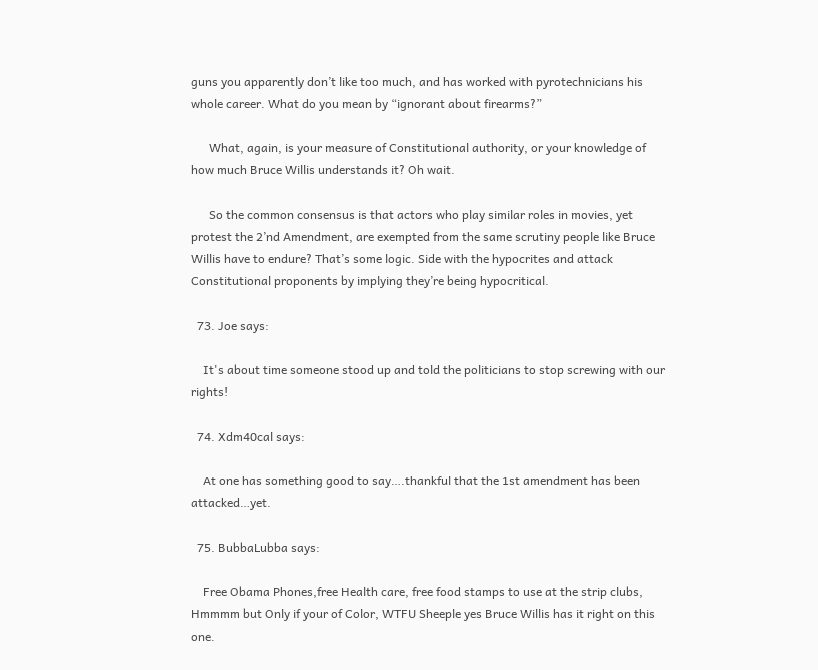guns you apparently don’t like too much, and has worked with pyrotechnicians his whole career. What do you mean by “ignorant about firearms?”

      What, again, is your measure of Constitutional authority, or your knowledge of how much Bruce Willis understands it? Oh wait.

      So the common consensus is that actors who play similar roles in movies, yet protest the 2’nd Amendment, are exempted from the same scrutiny people like Bruce Willis have to endure? That’s some logic. Side with the hypocrites and attack Constitutional proponents by implying they’re being hypocritical.

  73. Joe says:

    It's about time someone stood up and told the politicians to stop screwing with our rights!

  74. Xdm40cal says:

    At one has something good to say….thankful that the 1st amendment has been attacked…yet.

  75. BubbaLubba says:

    Free Obama Phones,free Health care, free food stamps to use at the strip clubs, Hmmmm but Only if your of Color, WTFU Sheeple yes Bruce Willis has it right on this one.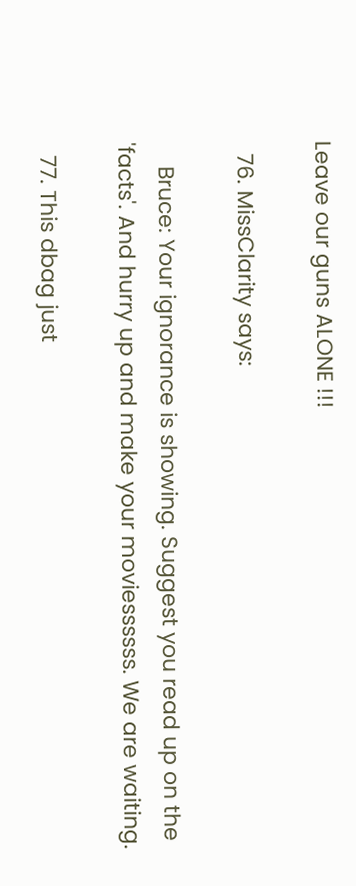Leave our guns ALONE !!!

  76. MissClarity says:

    Bruce: Your ignorance is showing. Suggest you read up on the 'facts'. And hurry up and make your moviessssss. We are waiting.

  77. This dbag just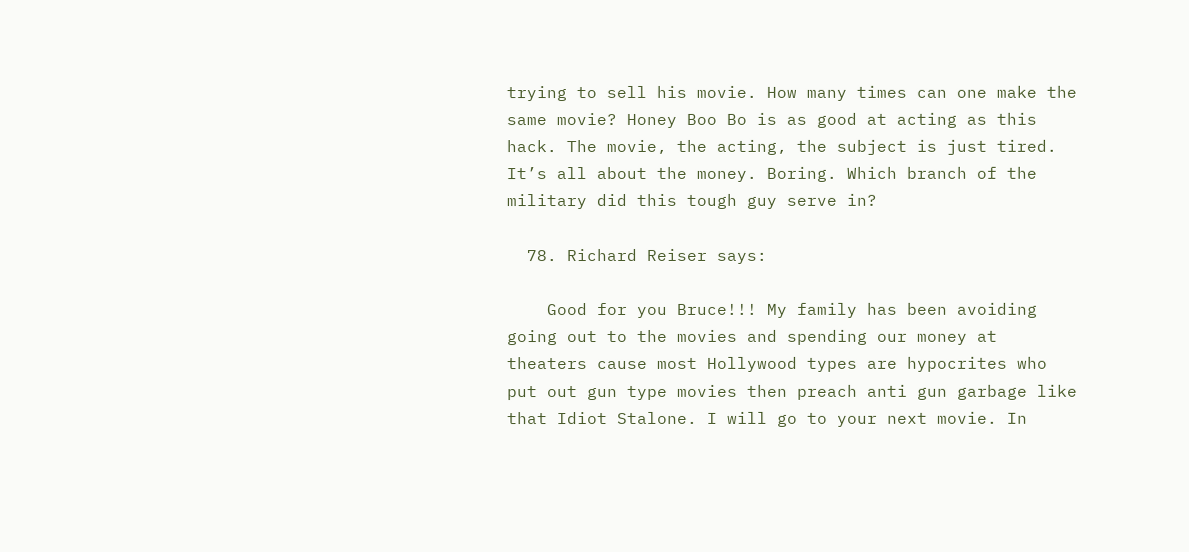trying to sell his movie. How many times can one make the same movie? Honey Boo Bo is as good at acting as this hack. The movie, the acting, the subject is just tired. It’s all about the money. Boring. Which branch of the military did this tough guy serve in?

  78. Richard Reiser says:

    Good for you Bruce!!! My family has been avoiding going out to the movies and spending our money at theaters cause most Hollywood types are hypocrites who put out gun type movies then preach anti gun garbage like that Idiot Stalone. I will go to your next movie. In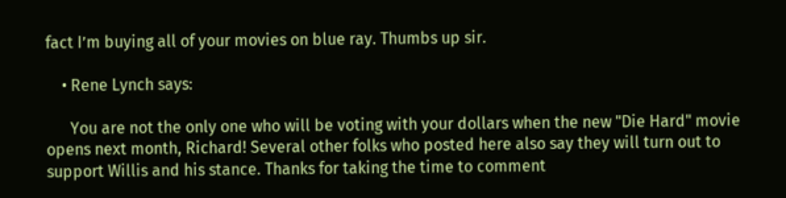fact I’m buying all of your movies on blue ray. Thumbs up sir.

    • Rene Lynch says:

      You are not the only one who will be voting with your dollars when the new "Die Hard" movie opens next month, Richard! Several other folks who posted here also say they will turn out to support Willis and his stance. Thanks for taking the time to comment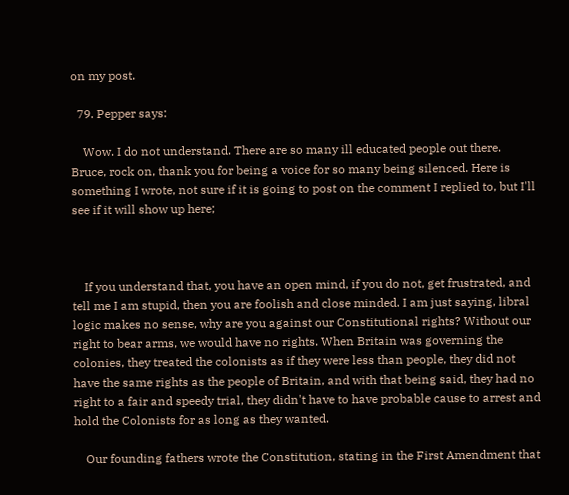on my post.

  79. Pepper says:

    Wow. I do not understand. There are so many ill educated people out there. Bruce, rock on, thank you for being a voice for so many being silenced. Here is something I wrote, not sure if it is going to post on the comment I replied to, but I'll see if it will show up here;



    If you understand that, you have an open mind, if you do not, get frustrated, and tell me I am stupid, then you are foolish and close minded. I am just saying, libral logic makes no sense, why are you against our Constitutional rights? Without our right to bear arms, we would have no rights. When Britain was governing the colonies, they treated the colonists as if they were less than people, they did not have the same rights as the people of Britain, and with that being said, they had no right to a fair and speedy trial, they didn't have to have probable cause to arrest and hold the Colonists for as long as they wanted.

    Our founding fathers wrote the Constitution, stating in the First Amendment that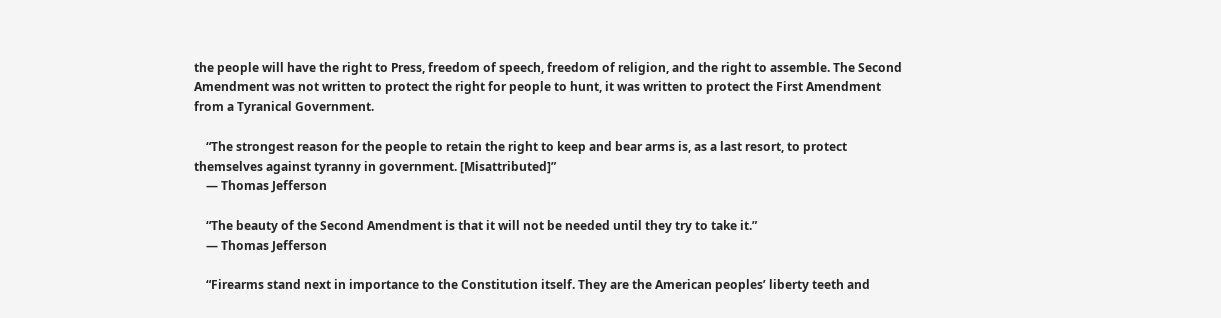the people will have the right to Press, freedom of speech, freedom of religion, and the right to assemble. The Second Amendment was not written to protect the right for people to hunt, it was written to protect the First Amendment from a Tyranical Government.

    “The strongest reason for the people to retain the right to keep and bear arms is, as a last resort, to protect themselves against tyranny in government. [Misattributed]”
    ― Thomas Jefferson

    “The beauty of the Second Amendment is that it will not be needed until they try to take it.”
    ― Thomas Jefferson

    “Firearms stand next in importance to the Constitution itself. They are the American peoples’ liberty teeth and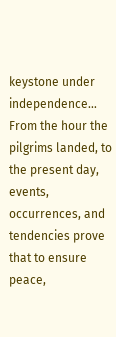keystone under independence… From the hour the pilgrims landed, to the present day, events, occurrences, and tendencies prove that to ensure peace,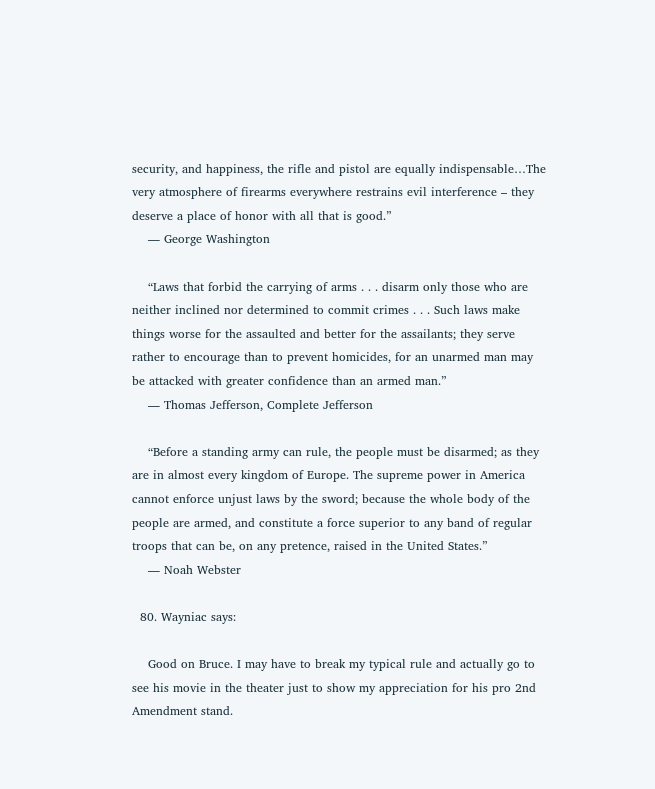security, and happiness, the rifle and pistol are equally indispensable…The very atmosphere of firearms everywhere restrains evil interference – they deserve a place of honor with all that is good.”
    ― George Washington

    “Laws that forbid the carrying of arms . . . disarm only those who are neither inclined nor determined to commit crimes . . . Such laws make things worse for the assaulted and better for the assailants; they serve rather to encourage than to prevent homicides, for an unarmed man may be attacked with greater confidence than an armed man.”
    ― Thomas Jefferson, Complete Jefferson

    “Before a standing army can rule, the people must be disarmed; as they are in almost every kingdom of Europe. The supreme power in America cannot enforce unjust laws by the sword; because the whole body of the people are armed, and constitute a force superior to any band of regular troops that can be, on any pretence, raised in the United States.”
    ― Noah Webster

  80. Wayniac says:

    Good on Bruce. I may have to break my typical rule and actually go to see his movie in the theater just to show my appreciation for his pro 2nd Amendment stand.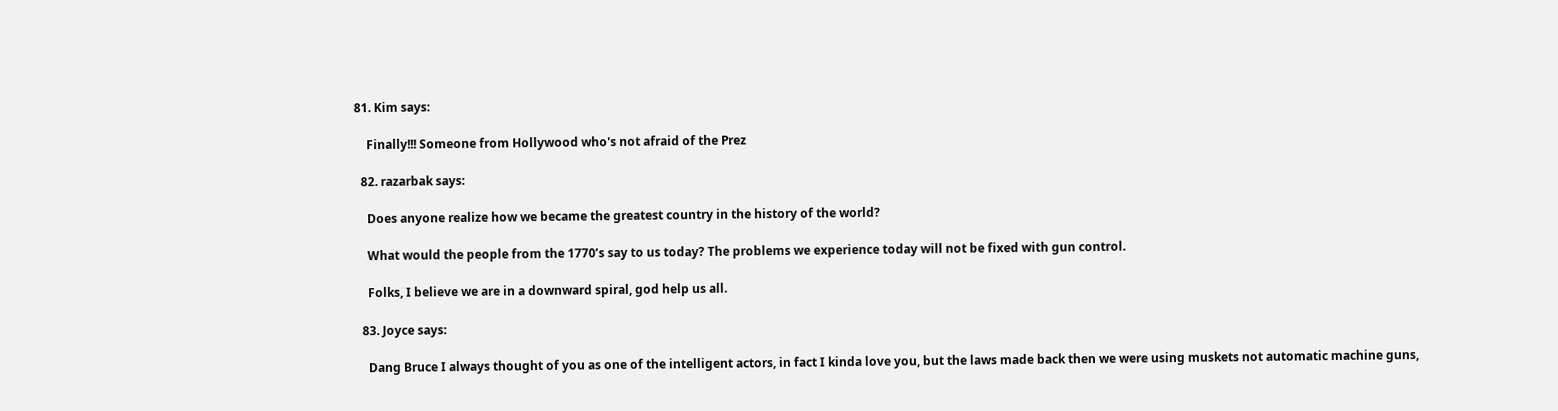81. Kim says:

    Finally!!! Someone from Hollywood who's not afraid of the Prez

  82. razarbak says:

    Does anyone realize how we became the greatest country in the history of the world?

    What would the people from the 1770’s say to us today? The problems we experience today will not be fixed with gun control.

    Folks, I believe we are in a downward spiral, god help us all.

  83. Joyce says:

    Dang Bruce I always thought of you as one of the intelligent actors, in fact I kinda love you, but the laws made back then we were using muskets not automatic machine guns,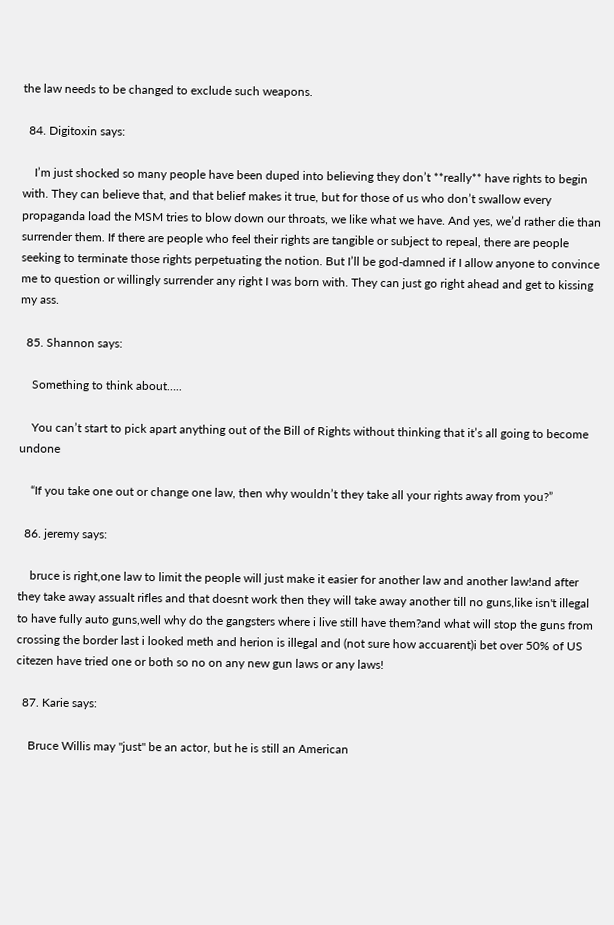the law needs to be changed to exclude such weapons.

  84. Digitoxin says:

    I’m just shocked so many people have been duped into believing they don’t **really** have rights to begin with. They can believe that, and that belief makes it true, but for those of us who don’t swallow every propaganda load the MSM tries to blow down our throats, we like what we have. And yes, we’d rather die than surrender them. If there are people who feel their rights are tangible or subject to repeal, there are people seeking to terminate those rights perpetuating the notion. But I’ll be god-damned if I allow anyone to convince me to question or willingly surrender any right I was born with. They can just go right ahead and get to kissing my ass.

  85. Shannon says:

    Something to think about…..

    You can’t start to pick apart anything out of the Bill of Rights without thinking that it’s all going to become undone

    “If you take one out or change one law, then why wouldn’t they take all your rights away from you?”

  86. jeremy says:

    bruce is right,one law to limit the people will just make it easier for another law and another law!and after they take away assualt rifles and that doesnt work then they will take away another till no guns,like isn't illegal to have fully auto guns,well why do the gangsters where i live still have them?and what will stop the guns from crossing the border last i looked meth and herion is illegal and (not sure how accuarent)i bet over 50% of US citezen have tried one or both so no on any new gun laws or any laws!

  87. Karie says:

    Bruce Willis may "just" be an actor, but he is still an American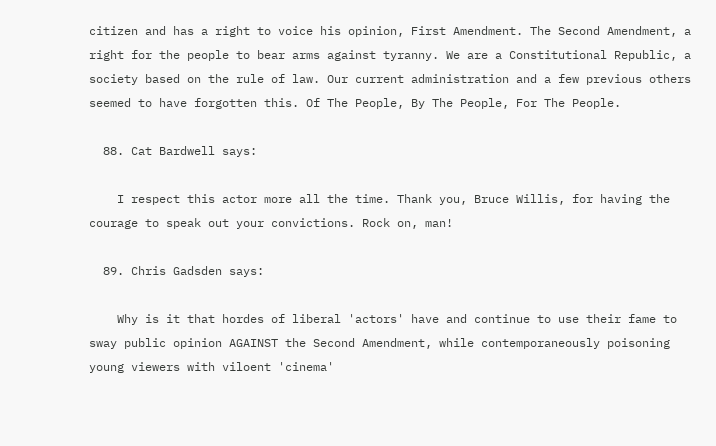citizen and has a right to voice his opinion, First Amendment. The Second Amendment, a right for the people to bear arms against tyranny. We are a Constitutional Republic, a society based on the rule of law. Our current administration and a few previous others seemed to have forgotten this. Of The People, By The People, For The People.

  88. Cat Bardwell says:

    I respect this actor more all the time. Thank you, Bruce Willis, for having the courage to speak out your convictions. Rock on, man!

  89. Chris Gadsden says:

    Why is it that hordes of liberal 'actors' have and continue to use their fame to sway public opinion AGAINST the Second Amendment, while contemporaneously poisoning young viewers with viloent 'cinema'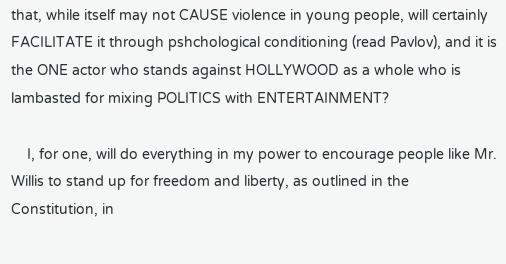that, while itself may not CAUSE violence in young people, will certainly FACILITATE it through pshchological conditioning (read Pavlov), and it is the ONE actor who stands against HOLLYWOOD as a whole who is lambasted for mixing POLITICS with ENTERTAINMENT?

    I, for one, will do everything in my power to encourage people like Mr. Willis to stand up for freedom and liberty, as outlined in the Constitution, in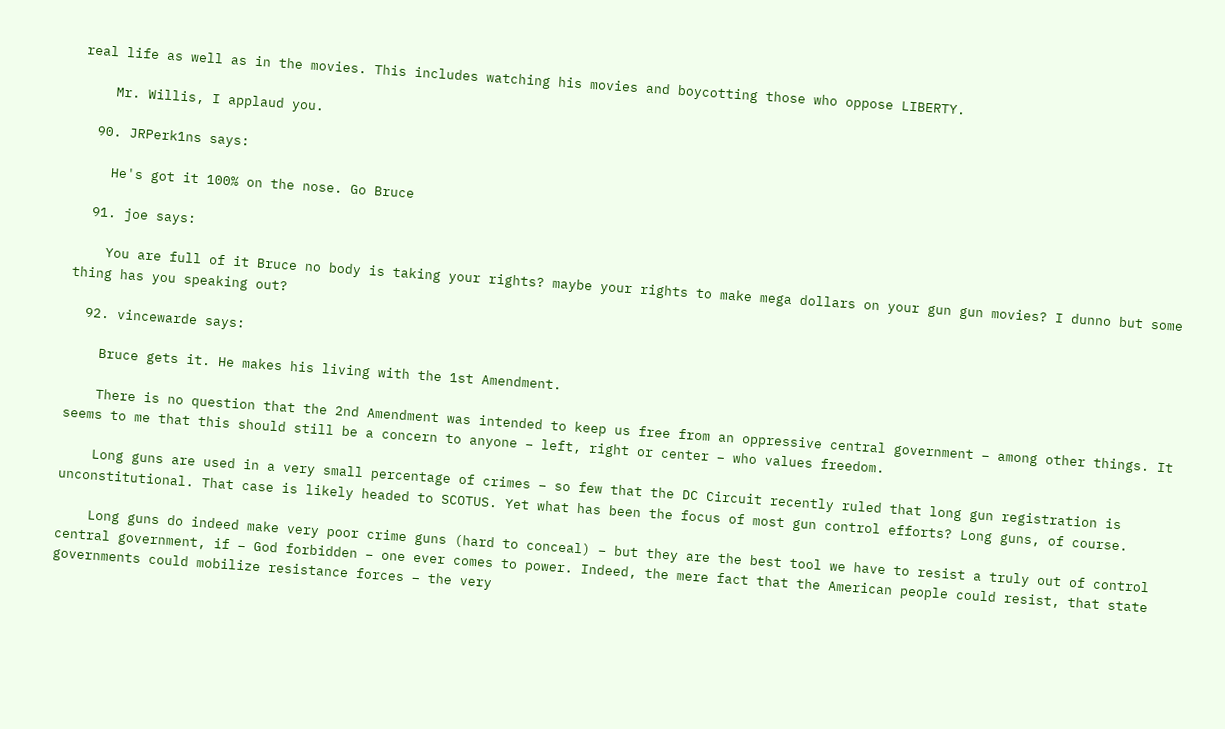real life as well as in the movies. This includes watching his movies and boycotting those who oppose LIBERTY.

    Mr. Willis, I applaud you.

  90. JRPerk1ns says:

    He's got it 100% on the nose. Go Bruce

  91. joe says:

    You are full of it Bruce no body is taking your rights? maybe your rights to make mega dollars on your gun gun movies? I dunno but some thing has you speaking out?

  92. vincewarde says:

    Bruce gets it. He makes his living with the 1st Amendment.

    There is no question that the 2nd Amendment was intended to keep us free from an oppressive central government – among other things. It seems to me that this should still be a concern to anyone – left, right or center – who values freedom.

    Long guns are used in a very small percentage of crimes – so few that the DC Circuit recently ruled that long gun registration is unconstitutional. That case is likely headed to SCOTUS. Yet what has been the focus of most gun control efforts? Long guns, of course.

    Long guns do indeed make very poor crime guns (hard to conceal) – but they are the best tool we have to resist a truly out of control central government, if – God forbidden – one ever comes to power. Indeed, the mere fact that the American people could resist, that state governments could mobilize resistance forces – the very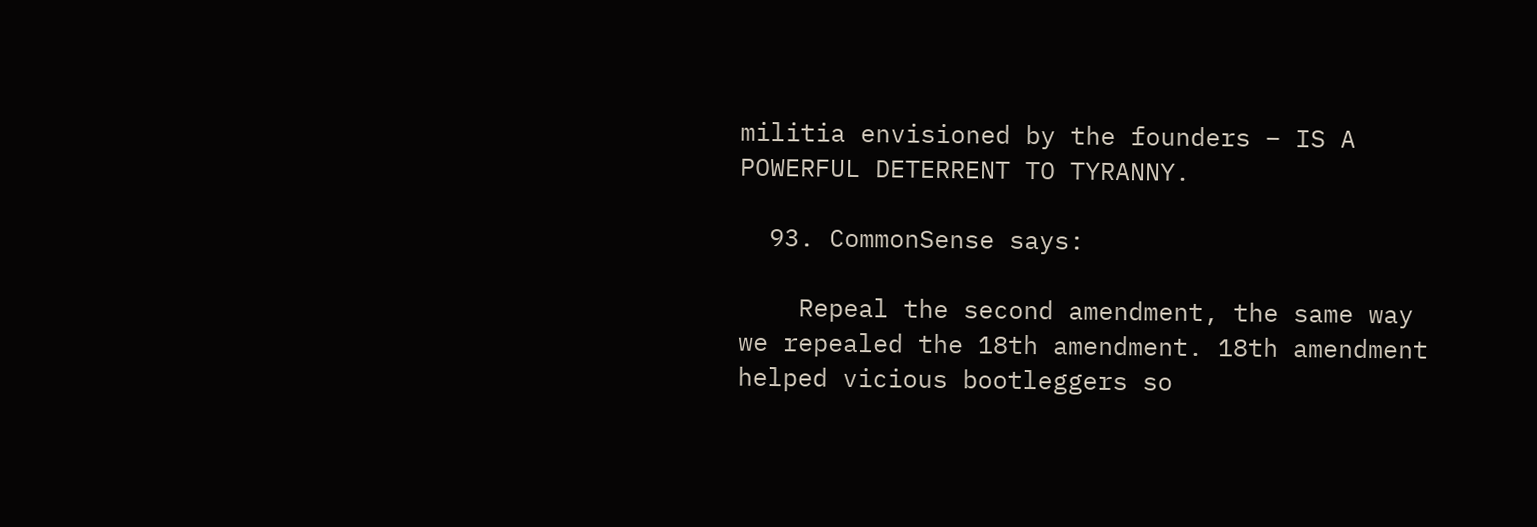militia envisioned by the founders – IS A POWERFUL DETERRENT TO TYRANNY.

  93. CommonSense says:

    Repeal the second amendment, the same way we repealed the 18th amendment. 18th amendment helped vicious bootleggers so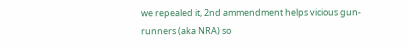we repealed it, 2nd ammendment helps vicious gun-runners (aka NRA) so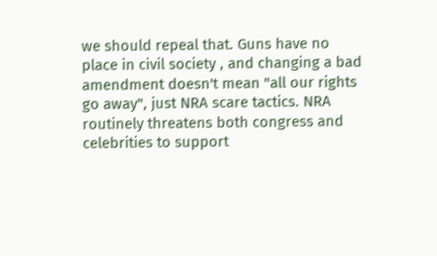we should repeal that. Guns have no place in civil society , and changing a bad amendment doesn't mean "all our rights go away", just NRA scare tactics. NRA routinely threatens both congress and celebrities to support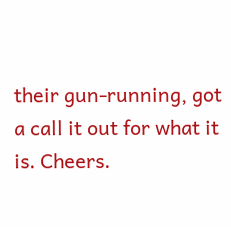their gun-running, got a call it out for what it is. Cheers.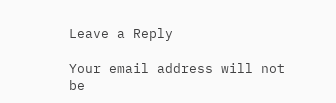Leave a Reply

Your email address will not be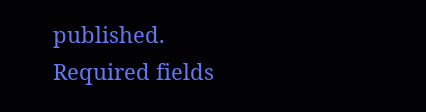published. Required fields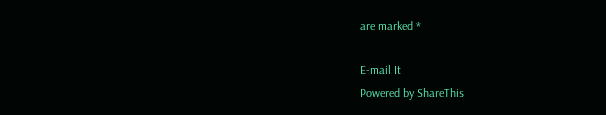are marked *

E-mail It
Powered by ShareThis